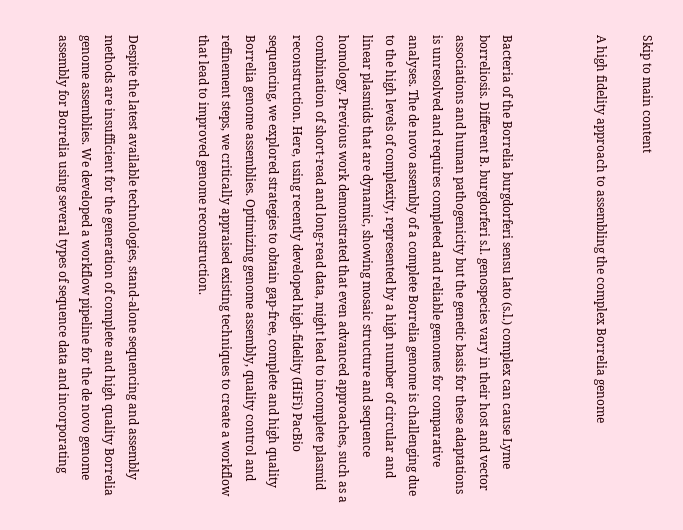Skip to main content

A high fidelity approach to assembling the complex Borrelia genome



Bacteria of the Borrelia burgdorferi sensu lato (s.l.) complex can cause Lyme borreliosis. Different B. burgdorferi s.l. genospecies vary in their host and vector associations and human pathogenicity but the genetic basis for these adaptations is unresolved and requires completed and reliable genomes for comparative analyses. The de novo assembly of a complete Borrelia genome is challenging due to the high levels of complexity, represented by a high number of circular and linear plasmids that are dynamic, showing mosaic structure and sequence homology. Previous work demonstrated that even advanced approaches, such as a combination of short-read and long-read data, might lead to incomplete plasmid reconstruction. Here, using recently developed high-fidelity (HiFi) PacBio sequencing, we explored strategies to obtain gap-free, complete and high quality Borrelia genome assemblies. Optimizing genome assembly, quality control and refinement steps, we critically appraised existing techniques to create a workflow that lead to improved genome reconstruction.


Despite the latest available technologies, stand-alone sequencing and assembly methods are insufficient for the generation of complete and high quality Borrelia genome assemblies. We developed a workflow pipeline for the de novo genome assembly for Borrelia using several types of sequence data and incorporating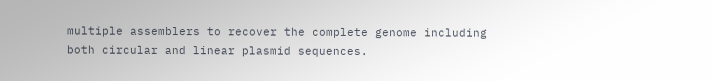multiple assemblers to recover the complete genome including both circular and linear plasmid sequences.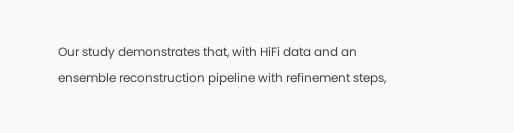Our study demonstrates that, with HiFi data and an ensemble reconstruction pipeline with refinement steps,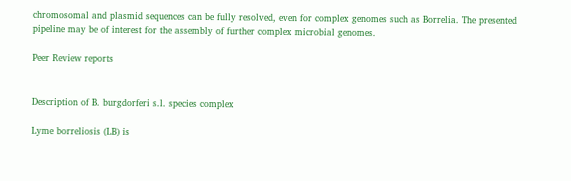chromosomal and plasmid sequences can be fully resolved, even for complex genomes such as Borrelia. The presented pipeline may be of interest for the assembly of further complex microbial genomes.

Peer Review reports


Description of B. burgdorferi s.l. species complex

Lyme borreliosis (LB) is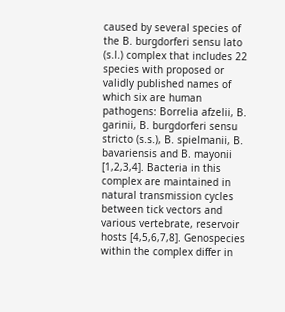caused by several species of the B. burgdorferi sensu lato (s.l.) complex that includes 22 species with proposed or validly published names of which six are human pathogens: Borrelia afzelii, B. garinii, B. burgdorferi sensu stricto (s.s.), B. spielmanii, B. bavariensis and B. mayonii [1,2,3,4]. Bacteria in this complex are maintained in natural transmission cycles between tick vectors and various vertebrate, reservoir hosts [4,5,6,7,8]. Genospecies within the complex differ in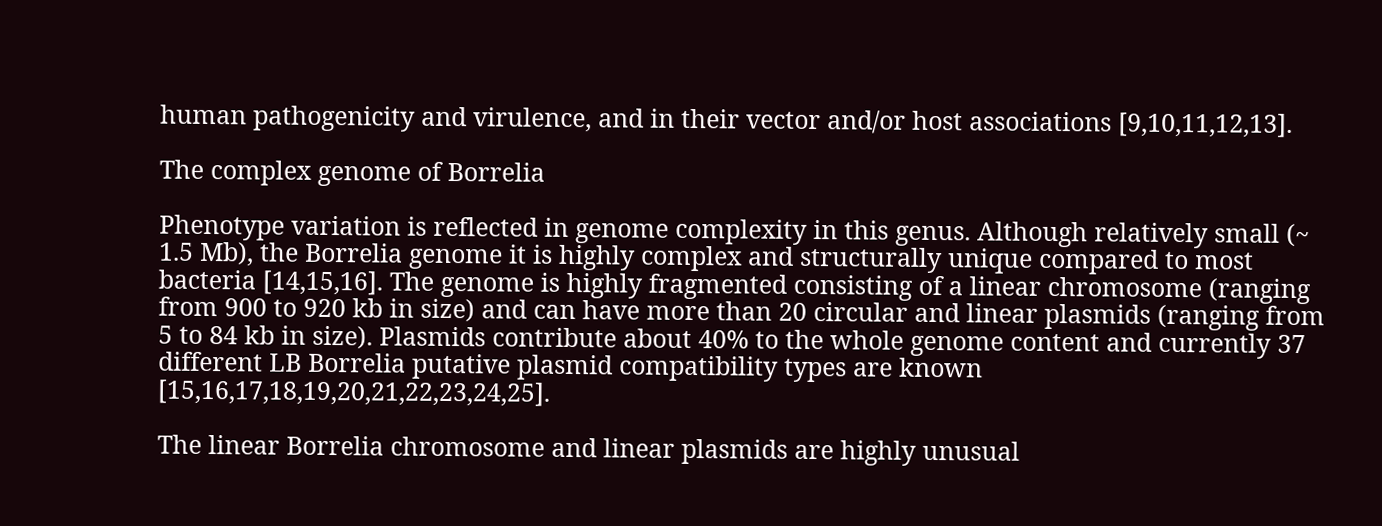human pathogenicity and virulence, and in their vector and/or host associations [9,10,11,12,13].

The complex genome of Borrelia

Phenotype variation is reflected in genome complexity in this genus. Although relatively small (~ 1.5 Mb), the Borrelia genome it is highly complex and structurally unique compared to most bacteria [14,15,16]. The genome is highly fragmented consisting of a linear chromosome (ranging from 900 to 920 kb in size) and can have more than 20 circular and linear plasmids (ranging from 5 to 84 kb in size). Plasmids contribute about 40% to the whole genome content and currently 37 different LB Borrelia putative plasmid compatibility types are known [15,16,17,18,19,20,21,22,23,24,25].

The linear Borrelia chromosome and linear plasmids are highly unusual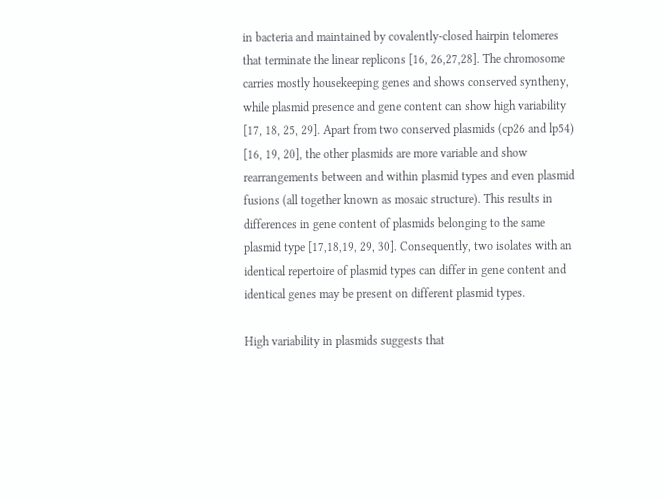in bacteria and maintained by covalently-closed hairpin telomeres that terminate the linear replicons [16, 26,27,28]. The chromosome carries mostly housekeeping genes and shows conserved syntheny, while plasmid presence and gene content can show high variability [17, 18, 25, 29]. Apart from two conserved plasmids (cp26 and lp54) [16, 19, 20], the other plasmids are more variable and show rearrangements between and within plasmid types and even plasmid fusions (all together known as mosaic structure). This results in differences in gene content of plasmids belonging to the same plasmid type [17,18,19, 29, 30]. Consequently, two isolates with an identical repertoire of plasmid types can differ in gene content and identical genes may be present on different plasmid types.

High variability in plasmids suggests that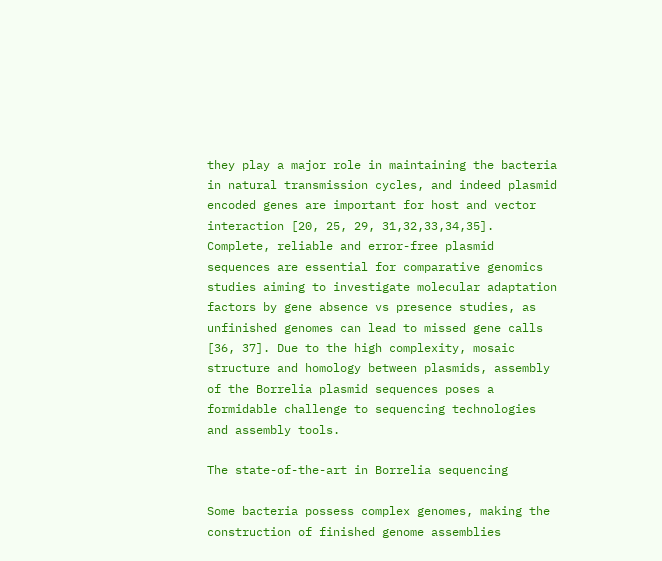they play a major role in maintaining the bacteria in natural transmission cycles, and indeed plasmid encoded genes are important for host and vector interaction [20, 25, 29, 31,32,33,34,35]. Complete, reliable and error-free plasmid sequences are essential for comparative genomics studies aiming to investigate molecular adaptation factors by gene absence vs presence studies, as unfinished genomes can lead to missed gene calls [36, 37]. Due to the high complexity, mosaic structure and homology between plasmids, assembly of the Borrelia plasmid sequences poses a formidable challenge to sequencing technologies and assembly tools.

The state-of-the-art in Borrelia sequencing

Some bacteria possess complex genomes, making the construction of finished genome assemblies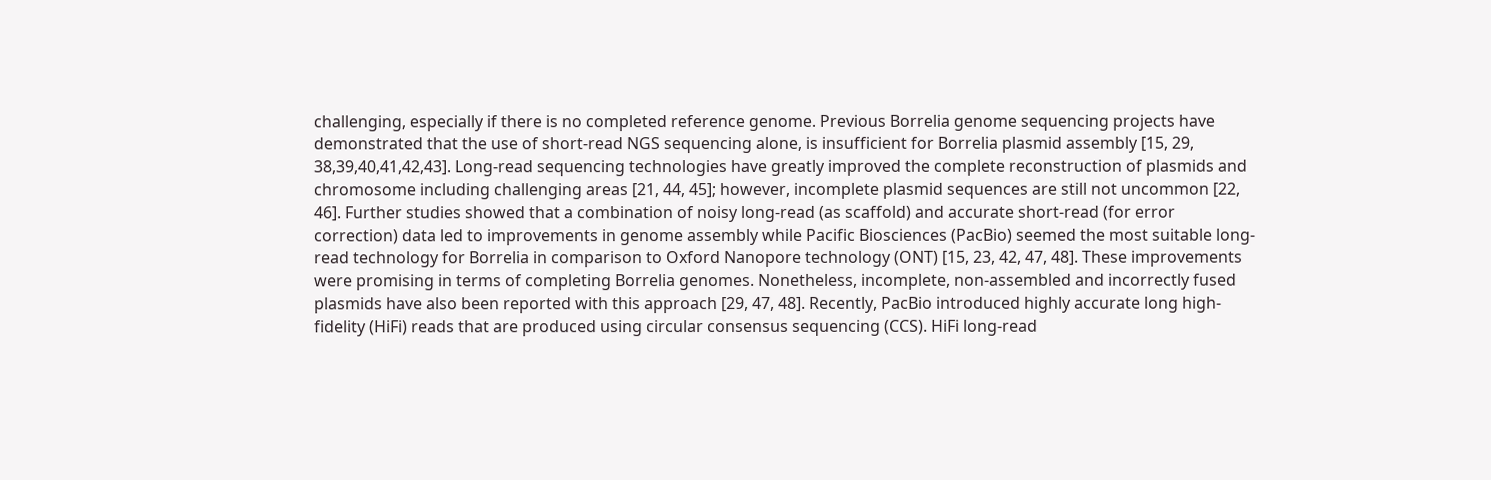challenging, especially if there is no completed reference genome. Previous Borrelia genome sequencing projects have demonstrated that the use of short-read NGS sequencing alone, is insufficient for Borrelia plasmid assembly [15, 29, 38,39,40,41,42,43]. Long-read sequencing technologies have greatly improved the complete reconstruction of plasmids and chromosome including challenging areas [21, 44, 45]; however, incomplete plasmid sequences are still not uncommon [22, 46]. Further studies showed that a combination of noisy long-read (as scaffold) and accurate short-read (for error correction) data led to improvements in genome assembly while Pacific Biosciences (PacBio) seemed the most suitable long-read technology for Borrelia in comparison to Oxford Nanopore technology (ONT) [15, 23, 42, 47, 48]. These improvements were promising in terms of completing Borrelia genomes. Nonetheless, incomplete, non-assembled and incorrectly fused plasmids have also been reported with this approach [29, 47, 48]. Recently, PacBio introduced highly accurate long high-fidelity (HiFi) reads that are produced using circular consensus sequencing (CCS). HiFi long-read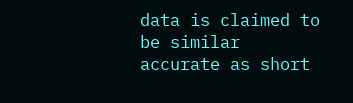data is claimed to be similar accurate as short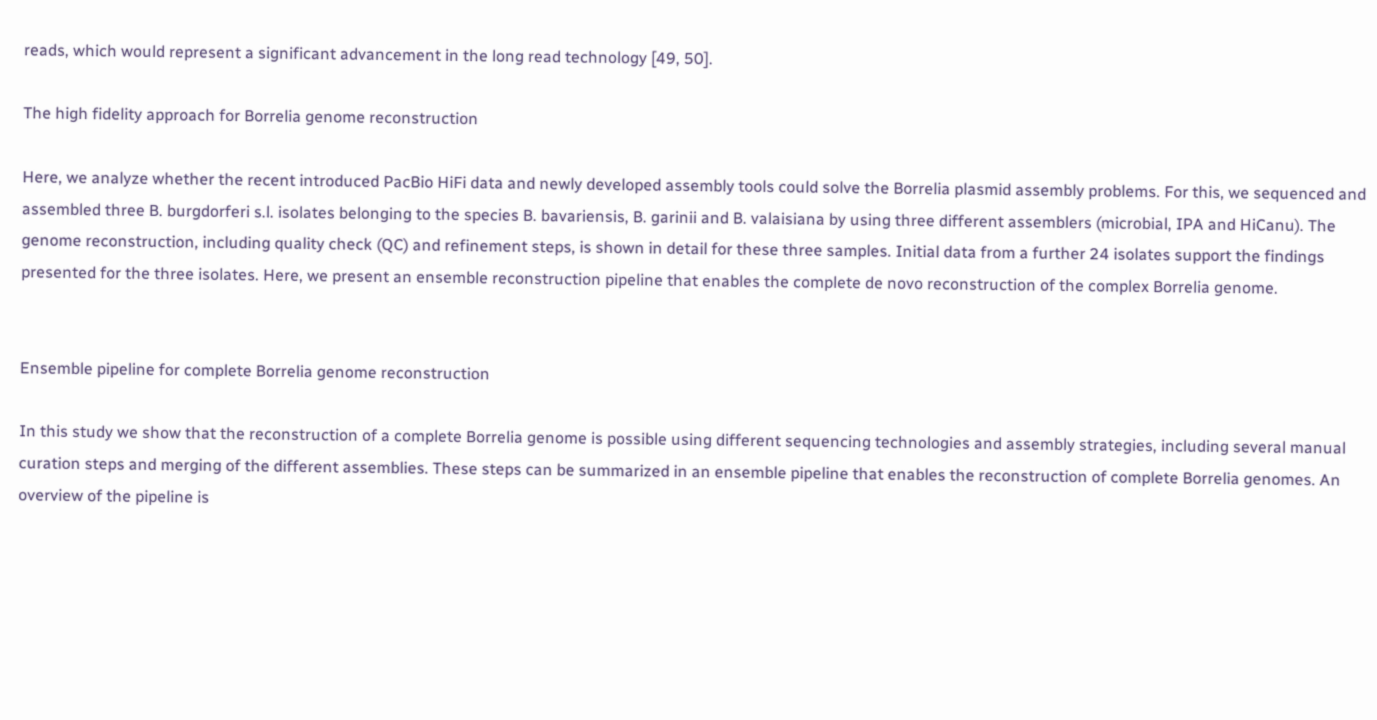reads, which would represent a significant advancement in the long read technology [49, 50].

The high fidelity approach for Borrelia genome reconstruction

Here, we analyze whether the recent introduced PacBio HiFi data and newly developed assembly tools could solve the Borrelia plasmid assembly problems. For this, we sequenced and assembled three B. burgdorferi s.l. isolates belonging to the species B. bavariensis, B. garinii and B. valaisiana by using three different assemblers (microbial, IPA and HiCanu). The genome reconstruction, including quality check (QC) and refinement steps, is shown in detail for these three samples. Initial data from a further 24 isolates support the findings presented for the three isolates. Here, we present an ensemble reconstruction pipeline that enables the complete de novo reconstruction of the complex Borrelia genome.


Ensemble pipeline for complete Borrelia genome reconstruction

In this study we show that the reconstruction of a complete Borrelia genome is possible using different sequencing technologies and assembly strategies, including several manual curation steps and merging of the different assemblies. These steps can be summarized in an ensemble pipeline that enables the reconstruction of complete Borrelia genomes. An overview of the pipeline is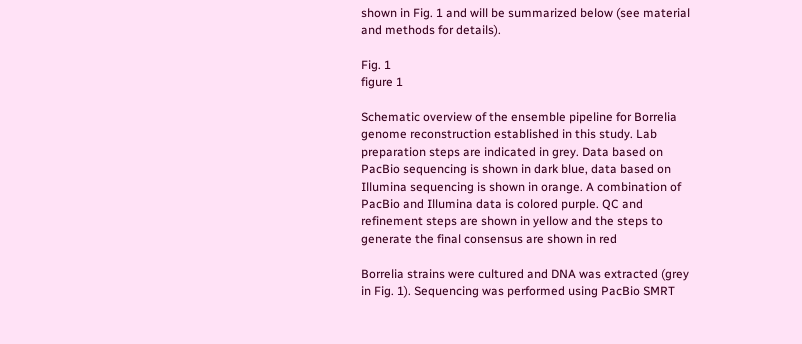shown in Fig. 1 and will be summarized below (see material and methods for details).

Fig. 1
figure 1

Schematic overview of the ensemble pipeline for Borrelia genome reconstruction established in this study. Lab preparation steps are indicated in grey. Data based on PacBio sequencing is shown in dark blue, data based on Illumina sequencing is shown in orange. A combination of PacBio and Illumina data is colored purple. QC and refinement steps are shown in yellow and the steps to generate the final consensus are shown in red

Borrelia strains were cultured and DNA was extracted (grey in Fig. 1). Sequencing was performed using PacBio SMRT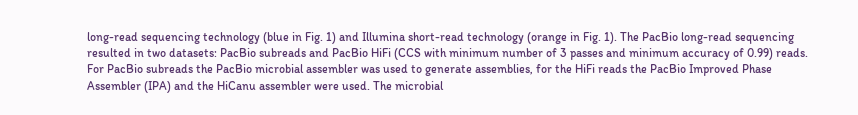long-read sequencing technology (blue in Fig. 1) and Illumina short-read technology (orange in Fig. 1). The PacBio long-read sequencing resulted in two datasets: PacBio subreads and PacBio HiFi (CCS with minimum number of 3 passes and minimum accuracy of 0.99) reads. For PacBio subreads the PacBio microbial assembler was used to generate assemblies, for the HiFi reads the PacBio Improved Phase Assembler (IPA) and the HiCanu assembler were used. The microbial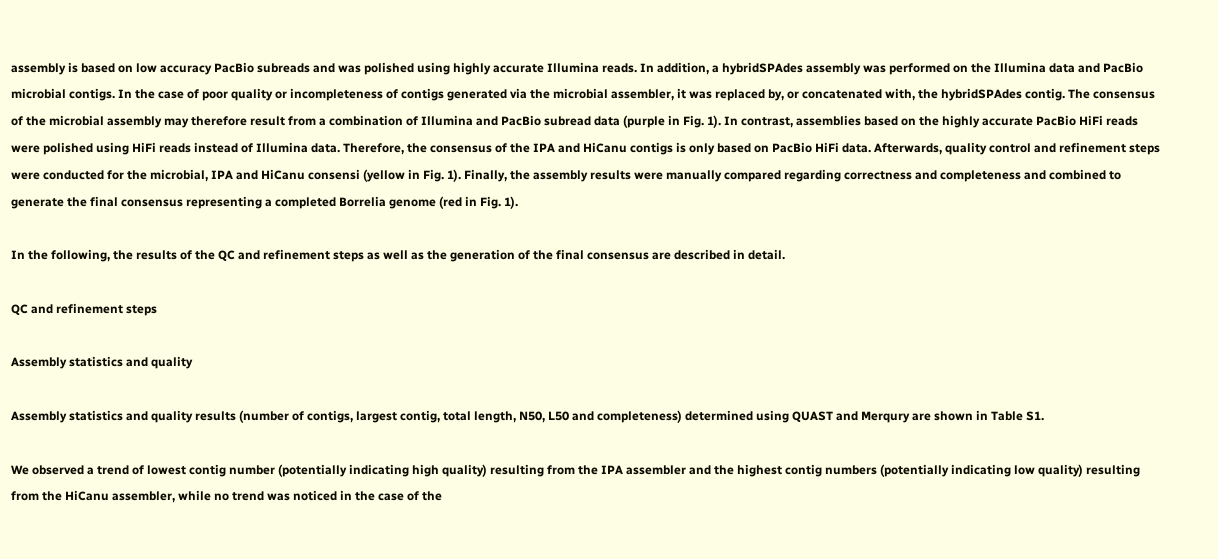assembly is based on low accuracy PacBio subreads and was polished using highly accurate Illumina reads. In addition, a hybridSPAdes assembly was performed on the Illumina data and PacBio microbial contigs. In the case of poor quality or incompleteness of contigs generated via the microbial assembler, it was replaced by, or concatenated with, the hybridSPAdes contig. The consensus of the microbial assembly may therefore result from a combination of Illumina and PacBio subread data (purple in Fig. 1). In contrast, assemblies based on the highly accurate PacBio HiFi reads were polished using HiFi reads instead of Illumina data. Therefore, the consensus of the IPA and HiCanu contigs is only based on PacBio HiFi data. Afterwards, quality control and refinement steps were conducted for the microbial, IPA and HiCanu consensi (yellow in Fig. 1). Finally, the assembly results were manually compared regarding correctness and completeness and combined to generate the final consensus representing a completed Borrelia genome (red in Fig. 1).

In the following, the results of the QC and refinement steps as well as the generation of the final consensus are described in detail.

QC and refinement steps

Assembly statistics and quality

Assembly statistics and quality results (number of contigs, largest contig, total length, N50, L50 and completeness) determined using QUAST and Merqury are shown in Table S1.

We observed a trend of lowest contig number (potentially indicating high quality) resulting from the IPA assembler and the highest contig numbers (potentially indicating low quality) resulting from the HiCanu assembler, while no trend was noticed in the case of the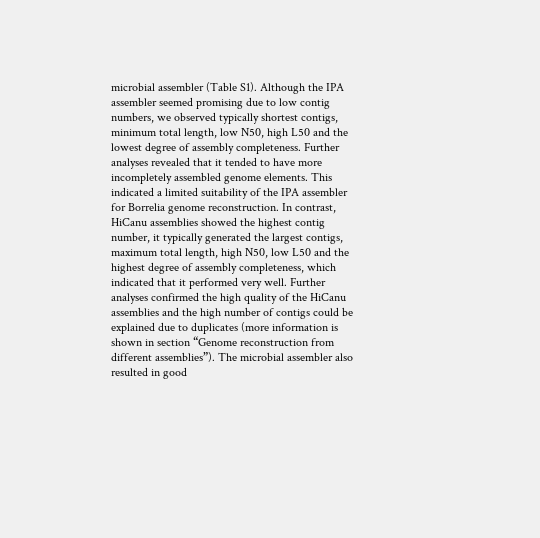microbial assembler (Table S1). Although the IPA assembler seemed promising due to low contig numbers, we observed typically shortest contigs, minimum total length, low N50, high L50 and the lowest degree of assembly completeness. Further analyses revealed that it tended to have more incompletely assembled genome elements. This indicated a limited suitability of the IPA assembler for Borrelia genome reconstruction. In contrast, HiCanu assemblies showed the highest contig number, it typically generated the largest contigs, maximum total length, high N50, low L50 and the highest degree of assembly completeness, which indicated that it performed very well. Further analyses confirmed the high quality of the HiCanu assemblies and the high number of contigs could be explained due to duplicates (more information is shown in section “Genome reconstruction from different assemblies”). The microbial assembler also resulted in good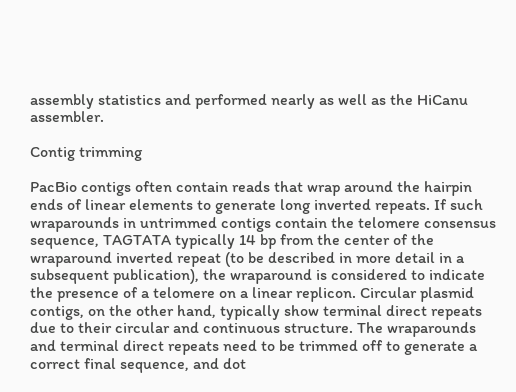assembly statistics and performed nearly as well as the HiCanu assembler.

Contig trimming

PacBio contigs often contain reads that wrap around the hairpin ends of linear elements to generate long inverted repeats. If such wraparounds in untrimmed contigs contain the telomere consensus sequence, TAGTATA typically 14 bp from the center of the wraparound inverted repeat (to be described in more detail in a subsequent publication), the wraparound is considered to indicate the presence of a telomere on a linear replicon. Circular plasmid contigs, on the other hand, typically show terminal direct repeats due to their circular and continuous structure. The wraparounds and terminal direct repeats need to be trimmed off to generate a correct final sequence, and dot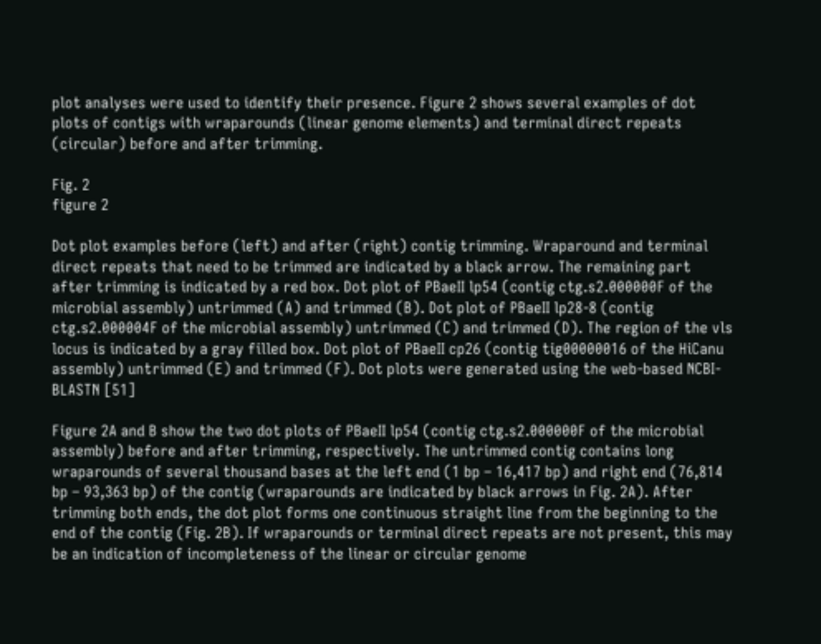plot analyses were used to identify their presence. Figure 2 shows several examples of dot plots of contigs with wraparounds (linear genome elements) and terminal direct repeats (circular) before and after trimming.

Fig. 2
figure 2

Dot plot examples before (left) and after (right) contig trimming. Wraparound and terminal direct repeats that need to be trimmed are indicated by a black arrow. The remaining part after trimming is indicated by a red box. Dot plot of PBaeII lp54 (contig ctg.s2.000000F of the microbial assembly) untrimmed (A) and trimmed (B). Dot plot of PBaeII lp28-8 (contig ctg.s2.000004F of the microbial assembly) untrimmed (C) and trimmed (D). The region of the vls locus is indicated by a gray filled box. Dot plot of PBaeII cp26 (contig tig00000016 of the HiCanu assembly) untrimmed (E) and trimmed (F). Dot plots were generated using the web-based NCBI-BLASTN [51]

Figure 2A and B show the two dot plots of PBaeII lp54 (contig ctg.s2.000000F of the microbial assembly) before and after trimming, respectively. The untrimmed contig contains long wraparounds of several thousand bases at the left end (1 bp – 16,417 bp) and right end (76,814 bp – 93,363 bp) of the contig (wraparounds are indicated by black arrows in Fig. 2A). After trimming both ends, the dot plot forms one continuous straight line from the beginning to the end of the contig (Fig. 2B). If wraparounds or terminal direct repeats are not present, this may be an indication of incompleteness of the linear or circular genome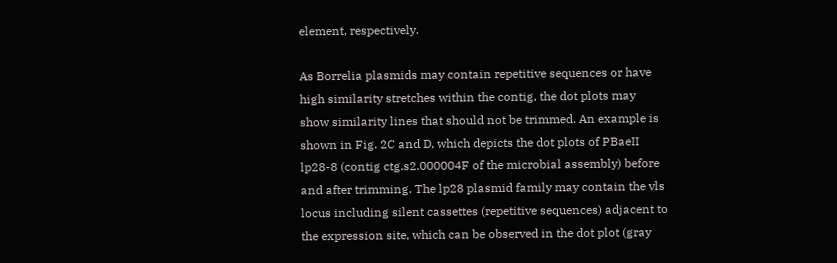element, respectively.

As Borrelia plasmids may contain repetitive sequences or have high similarity stretches within the contig, the dot plots may show similarity lines that should not be trimmed. An example is shown in Fig. 2C and D, which depicts the dot plots of PBaeII lp28-8 (contig ctg.s2.000004F of the microbial assembly) before and after trimming. The lp28 plasmid family may contain the vls locus including silent cassettes (repetitive sequences) adjacent to the expression site, which can be observed in the dot plot (gray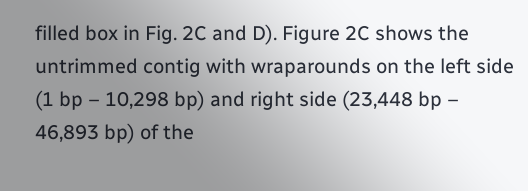filled box in Fig. 2C and D). Figure 2C shows the untrimmed contig with wraparounds on the left side (1 bp – 10,298 bp) and right side (23,448 bp – 46,893 bp) of the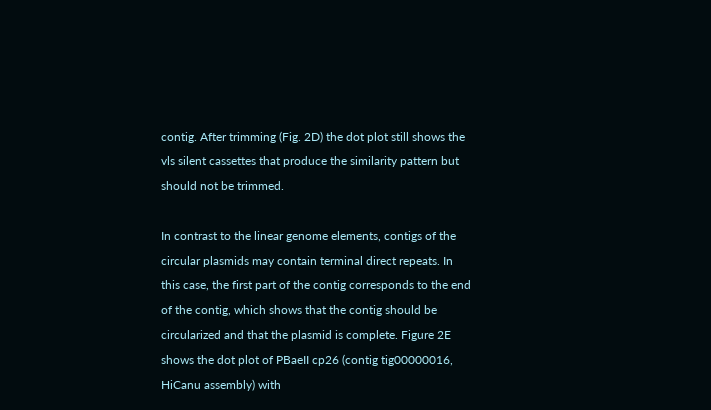contig. After trimming (Fig. 2D) the dot plot still shows the vls silent cassettes that produce the similarity pattern but should not be trimmed.

In contrast to the linear genome elements, contigs of the circular plasmids may contain terminal direct repeats. In this case, the first part of the contig corresponds to the end of the contig, which shows that the contig should be circularized and that the plasmid is complete. Figure 2E shows the dot plot of PBaeII cp26 (contig tig00000016, HiCanu assembly) with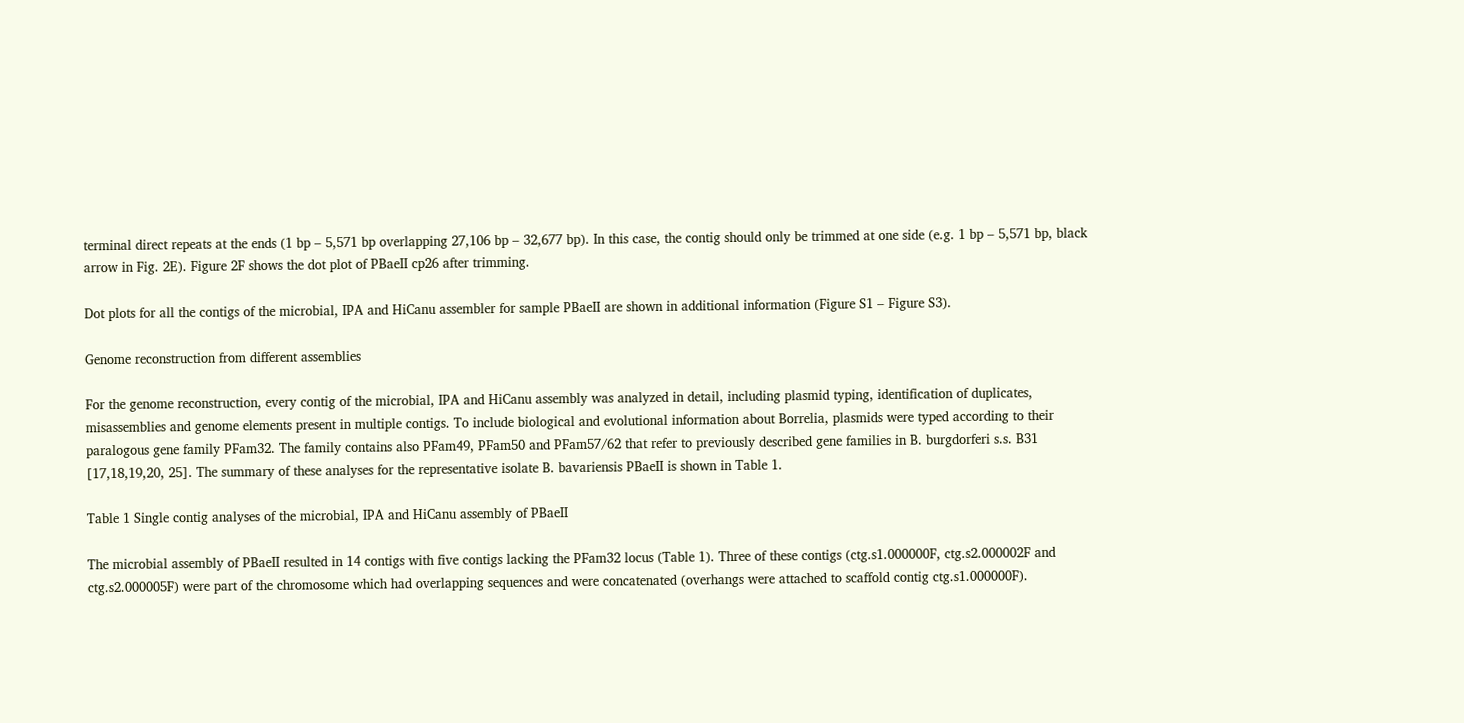terminal direct repeats at the ends (1 bp – 5,571 bp overlapping 27,106 bp – 32,677 bp). In this case, the contig should only be trimmed at one side (e.g. 1 bp – 5,571 bp, black arrow in Fig. 2E). Figure 2F shows the dot plot of PBaeII cp26 after trimming.

Dot plots for all the contigs of the microbial, IPA and HiCanu assembler for sample PBaeII are shown in additional information (Figure S1 – Figure S3).

Genome reconstruction from different assemblies

For the genome reconstruction, every contig of the microbial, IPA and HiCanu assembly was analyzed in detail, including plasmid typing, identification of duplicates, misassemblies and genome elements present in multiple contigs. To include biological and evolutional information about Borrelia, plasmids were typed according to their paralogous gene family PFam32. The family contains also PFam49, PFam50 and PFam57/62 that refer to previously described gene families in B. burgdorferi s.s. B31 [17,18,19,20, 25]. The summary of these analyses for the representative isolate B. bavariensis PBaeII is shown in Table 1.

Table 1 Single contig analyses of the microbial, IPA and HiCanu assembly of PBaeII

The microbial assembly of PBaeII resulted in 14 contigs with five contigs lacking the PFam32 locus (Table 1). Three of these contigs (ctg.s1.000000F, ctg.s2.000002F and ctg.s2.000005F) were part of the chromosome which had overlapping sequences and were concatenated (overhangs were attached to scaffold contig ctg.s1.000000F).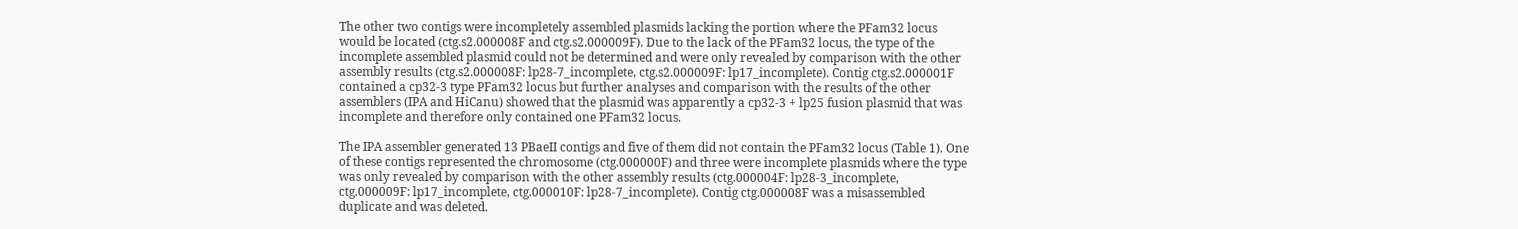The other two contigs were incompletely assembled plasmids lacking the portion where the PFam32 locus would be located (ctg.s2.000008F and ctg.s2.000009F). Due to the lack of the PFam32 locus, the type of the incomplete assembled plasmid could not be determined and were only revealed by comparison with the other assembly results (ctg.s2.000008F: lp28-7_incomplete, ctg.s2.000009F: lp17_incomplete). Contig ctg.s2.000001F contained a cp32-3 type PFam32 locus but further analyses and comparison with the results of the other assemblers (IPA and HiCanu) showed that the plasmid was apparently a cp32-3 + lp25 fusion plasmid that was incomplete and therefore only contained one PFam32 locus.

The IPA assembler generated 13 PBaeII contigs and five of them did not contain the PFam32 locus (Table 1). One of these contigs represented the chromosome (ctg.000000F) and three were incomplete plasmids where the type was only revealed by comparison with the other assembly results (ctg.000004F: lp28-3_incomplete, ctg.000009F: lp17_incomplete, ctg.000010F: lp28-7_incomplete). Contig ctg.000008F was a misassembled duplicate and was deleted.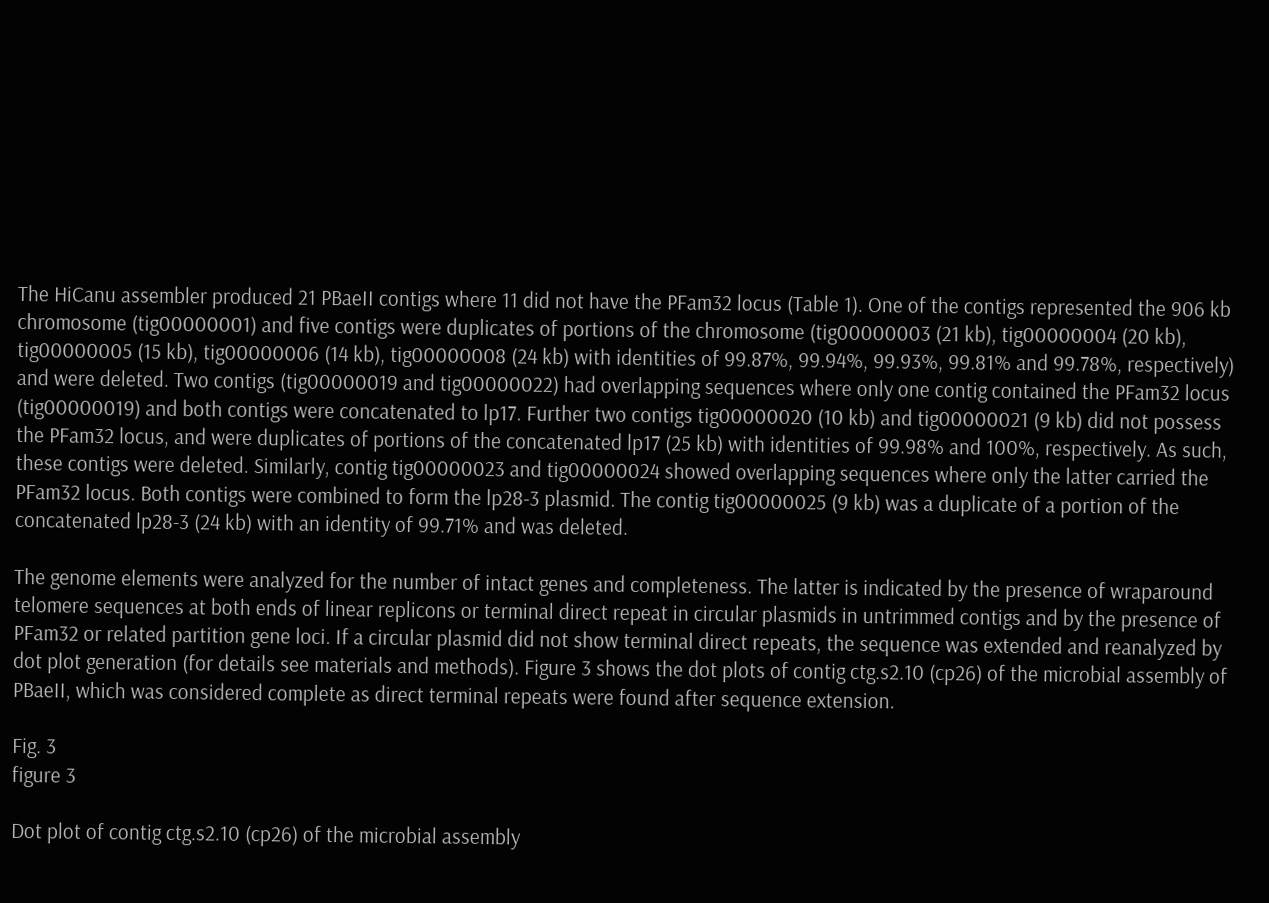The HiCanu assembler produced 21 PBaeII contigs where 11 did not have the PFam32 locus (Table 1). One of the contigs represented the 906 kb chromosome (tig00000001) and five contigs were duplicates of portions of the chromosome (tig00000003 (21 kb), tig00000004 (20 kb), tig00000005 (15 kb), tig00000006 (14 kb), tig00000008 (24 kb) with identities of 99.87%, 99.94%, 99.93%, 99.81% and 99.78%, respectively) and were deleted. Two contigs (tig00000019 and tig00000022) had overlapping sequences where only one contig contained the PFam32 locus (tig00000019) and both contigs were concatenated to lp17. Further two contigs tig00000020 (10 kb) and tig00000021 (9 kb) did not possess the PFam32 locus, and were duplicates of portions of the concatenated lp17 (25 kb) with identities of 99.98% and 100%, respectively. As such, these contigs were deleted. Similarly, contig tig00000023 and tig00000024 showed overlapping sequences where only the latter carried the PFam32 locus. Both contigs were combined to form the lp28-3 plasmid. The contig tig00000025 (9 kb) was a duplicate of a portion of the concatenated lp28-3 (24 kb) with an identity of 99.71% and was deleted.

The genome elements were analyzed for the number of intact genes and completeness. The latter is indicated by the presence of wraparound telomere sequences at both ends of linear replicons or terminal direct repeat in circular plasmids in untrimmed contigs and by the presence of PFam32 or related partition gene loci. If a circular plasmid did not show terminal direct repeats, the sequence was extended and reanalyzed by dot plot generation (for details see materials and methods). Figure 3 shows the dot plots of contig ctg.s2.10 (cp26) of the microbial assembly of PBaeII, which was considered complete as direct terminal repeats were found after sequence extension.

Fig. 3
figure 3

Dot plot of contig ctg.s2.10 (cp26) of the microbial assembly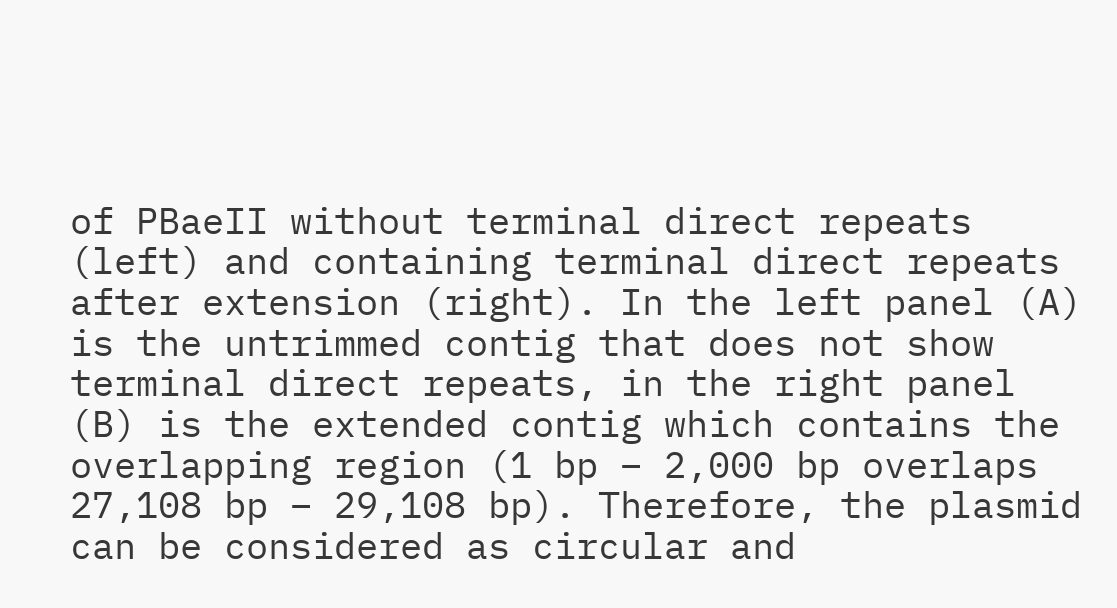of PBaeII without terminal direct repeats (left) and containing terminal direct repeats after extension (right). In the left panel (A) is the untrimmed contig that does not show terminal direct repeats, in the right panel (B) is the extended contig which contains the overlapping region (1 bp – 2,000 bp overlaps 27,108 bp – 29,108 bp). Therefore, the plasmid can be considered as circular and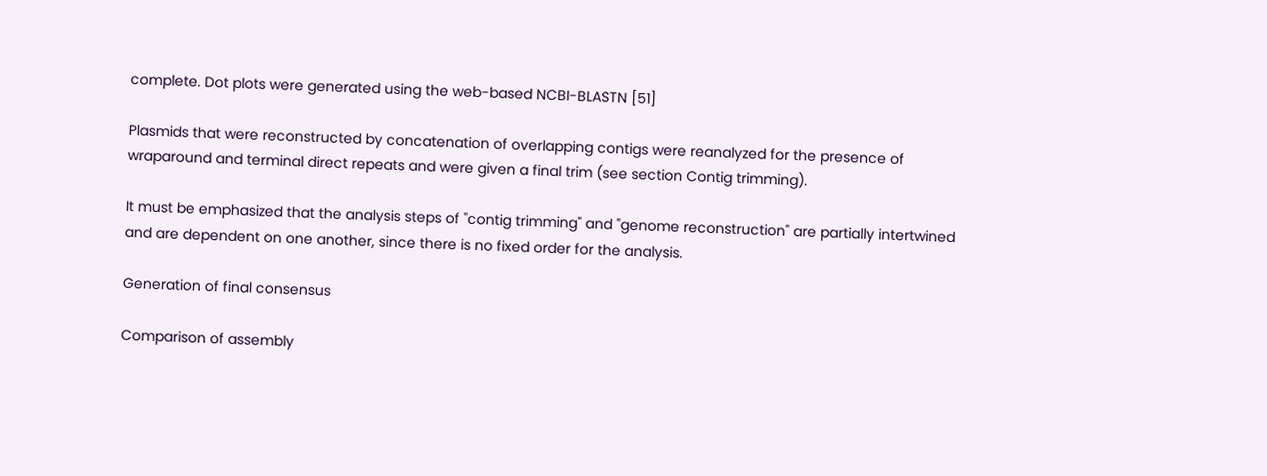complete. Dot plots were generated using the web-based NCBI-BLASTN [51]

Plasmids that were reconstructed by concatenation of overlapping contigs were reanalyzed for the presence of wraparound and terminal direct repeats and were given a final trim (see section Contig trimming).

It must be emphasized that the analysis steps of "contig trimming" and "genome reconstruction" are partially intertwined and are dependent on one another, since there is no fixed order for the analysis.

Generation of final consensus

Comparison of assembly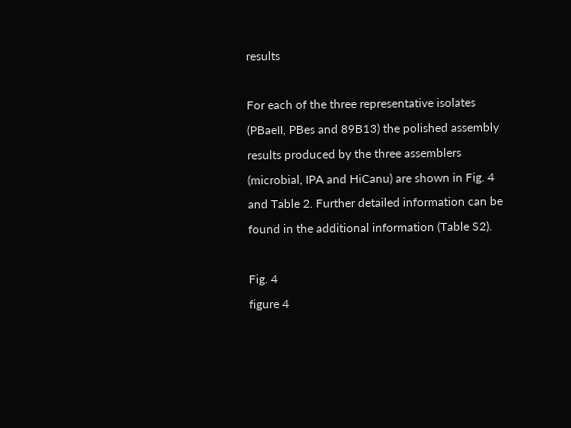results

For each of the three representative isolates (PBaeII, PBes and 89B13) the polished assembly results produced by the three assemblers (microbial, IPA and HiCanu) are shown in Fig. 4 and Table 2. Further detailed information can be found in the additional information (Table S2).

Fig. 4
figure 4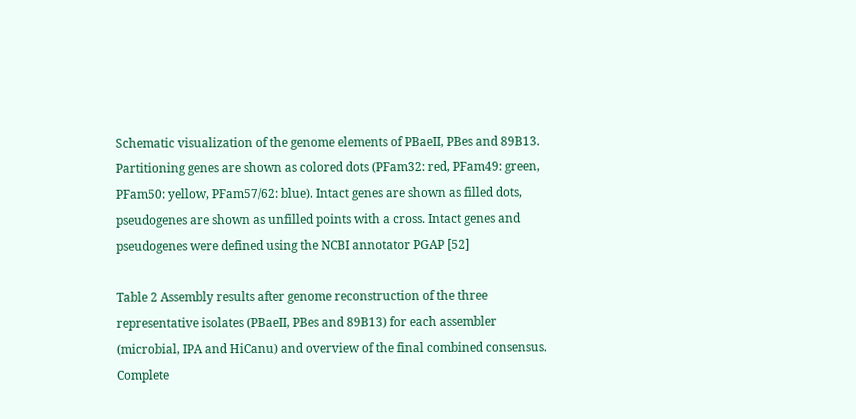Schematic visualization of the genome elements of PBaeII, PBes and 89B13. Partitioning genes are shown as colored dots (PFam32: red, PFam49: green, PFam50: yellow, PFam57/62: blue). Intact genes are shown as filled dots, pseudogenes are shown as unfilled points with a cross. Intact genes and pseudogenes were defined using the NCBI annotator PGAP [52]

Table 2 Assembly results after genome reconstruction of the three representative isolates (PBaeII, PBes and 89B13) for each assembler (microbial, IPA and HiCanu) and overview of the final combined consensus. Complete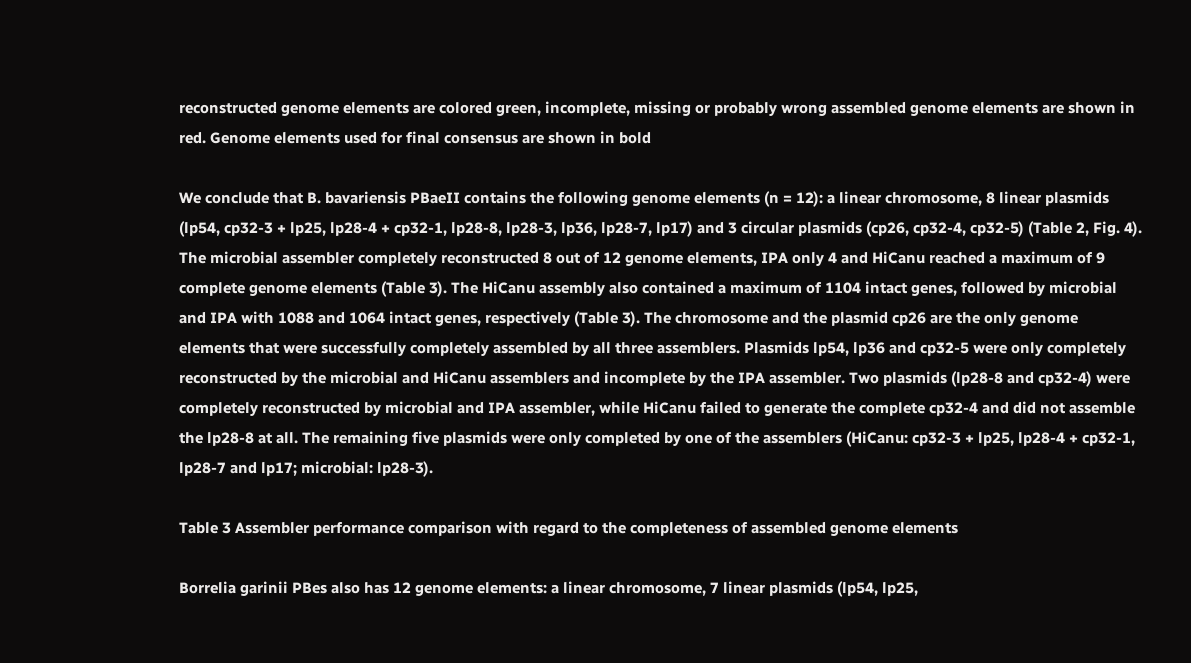reconstructed genome elements are colored green, incomplete, missing or probably wrong assembled genome elements are shown in red. Genome elements used for final consensus are shown in bold

We conclude that B. bavariensis PBaeII contains the following genome elements (n = 12): a linear chromosome, 8 linear plasmids (lp54, cp32-3 + lp25, lp28-4 + cp32-1, lp28-8, lp28-3, lp36, lp28-7, lp17) and 3 circular plasmids (cp26, cp32-4, cp32-5) (Table 2, Fig. 4). The microbial assembler completely reconstructed 8 out of 12 genome elements, IPA only 4 and HiCanu reached a maximum of 9 complete genome elements (Table 3). The HiCanu assembly also contained a maximum of 1104 intact genes, followed by microbial and IPA with 1088 and 1064 intact genes, respectively (Table 3). The chromosome and the plasmid cp26 are the only genome elements that were successfully completely assembled by all three assemblers. Plasmids lp54, lp36 and cp32-5 were only completely reconstructed by the microbial and HiCanu assemblers and incomplete by the IPA assembler. Two plasmids (lp28-8 and cp32-4) were completely reconstructed by microbial and IPA assembler, while HiCanu failed to generate the complete cp32-4 and did not assemble the lp28-8 at all. The remaining five plasmids were only completed by one of the assemblers (HiCanu: cp32-3 + lp25, lp28-4 + cp32-1, lp28-7 and lp17; microbial: lp28-3).

Table 3 Assembler performance comparison with regard to the completeness of assembled genome elements

Borrelia garinii PBes also has 12 genome elements: a linear chromosome, 7 linear plasmids (lp54, lp25,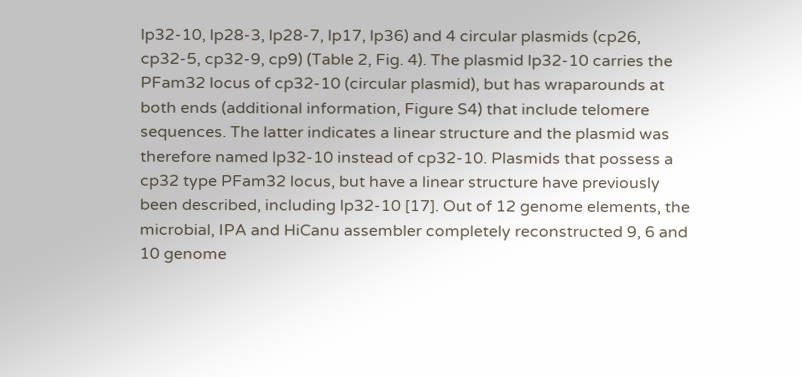lp32-10, lp28-3, lp28-7, lp17, lp36) and 4 circular plasmids (cp26, cp32-5, cp32-9, cp9) (Table 2, Fig. 4). The plasmid lp32-10 carries the PFam32 locus of cp32-10 (circular plasmid), but has wraparounds at both ends (additional information, Figure S4) that include telomere sequences. The latter indicates a linear structure and the plasmid was therefore named lp32-10 instead of cp32-10. Plasmids that possess a cp32 type PFam32 locus, but have a linear structure have previously been described, including lp32-10 [17]. Out of 12 genome elements, the microbial, IPA and HiCanu assembler completely reconstructed 9, 6 and 10 genome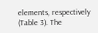elements, respectively (Table 3). The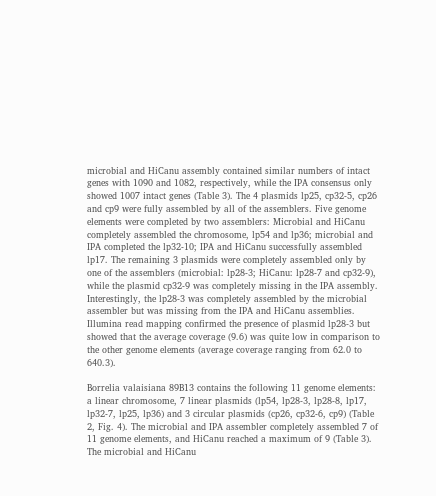microbial and HiCanu assembly contained similar numbers of intact genes with 1090 and 1082, respectively, while the IPA consensus only showed 1007 intact genes (Table 3). The 4 plasmids lp25, cp32-5, cp26 and cp9 were fully assembled by all of the assemblers. Five genome elements were completed by two assemblers: Microbial and HiCanu completely assembled the chromosome, lp54 and lp36; microbial and IPA completed the lp32-10; IPA and HiCanu successfully assembled lp17. The remaining 3 plasmids were completely assembled only by one of the assemblers (microbial: lp28-3; HiCanu: lp28-7 and cp32-9), while the plasmid cp32-9 was completely missing in the IPA assembly. Interestingly, the lp28-3 was completely assembled by the microbial assembler but was missing from the IPA and HiCanu assemblies. Illumina read mapping confirmed the presence of plasmid lp28-3 but showed that the average coverage (9.6) was quite low in comparison to the other genome elements (average coverage ranging from 62.0 to 640.3).

Borrelia valaisiana 89B13 contains the following 11 genome elements: a linear chromosome, 7 linear plasmids (lp54, lp28-3, lp28-8, lp17, lp32-7, lp25, lp36) and 3 circular plasmids (cp26, cp32-6, cp9) (Table 2, Fig. 4). The microbial and IPA assembler completely assembled 7 of 11 genome elements, and HiCanu reached a maximum of 9 (Table 3). The microbial and HiCanu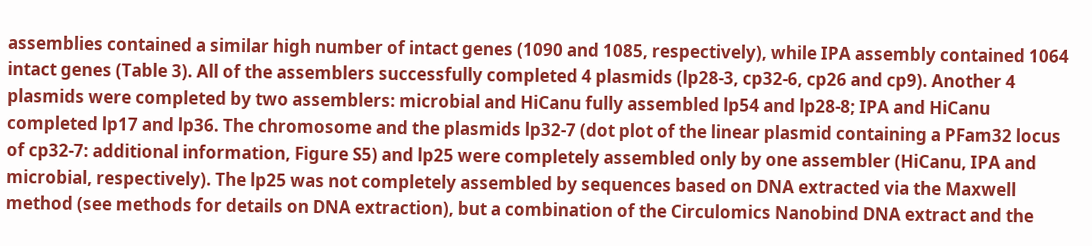assemblies contained a similar high number of intact genes (1090 and 1085, respectively), while IPA assembly contained 1064 intact genes (Table 3). All of the assemblers successfully completed 4 plasmids (lp28-3, cp32-6, cp26 and cp9). Another 4 plasmids were completed by two assemblers: microbial and HiCanu fully assembled lp54 and lp28-8; IPA and HiCanu completed lp17 and lp36. The chromosome and the plasmids lp32-7 (dot plot of the linear plasmid containing a PFam32 locus of cp32-7: additional information, Figure S5) and lp25 were completely assembled only by one assembler (HiCanu, IPA and microbial, respectively). The lp25 was not completely assembled by sequences based on DNA extracted via the Maxwell method (see methods for details on DNA extraction), but a combination of the Circulomics Nanobind DNA extract and the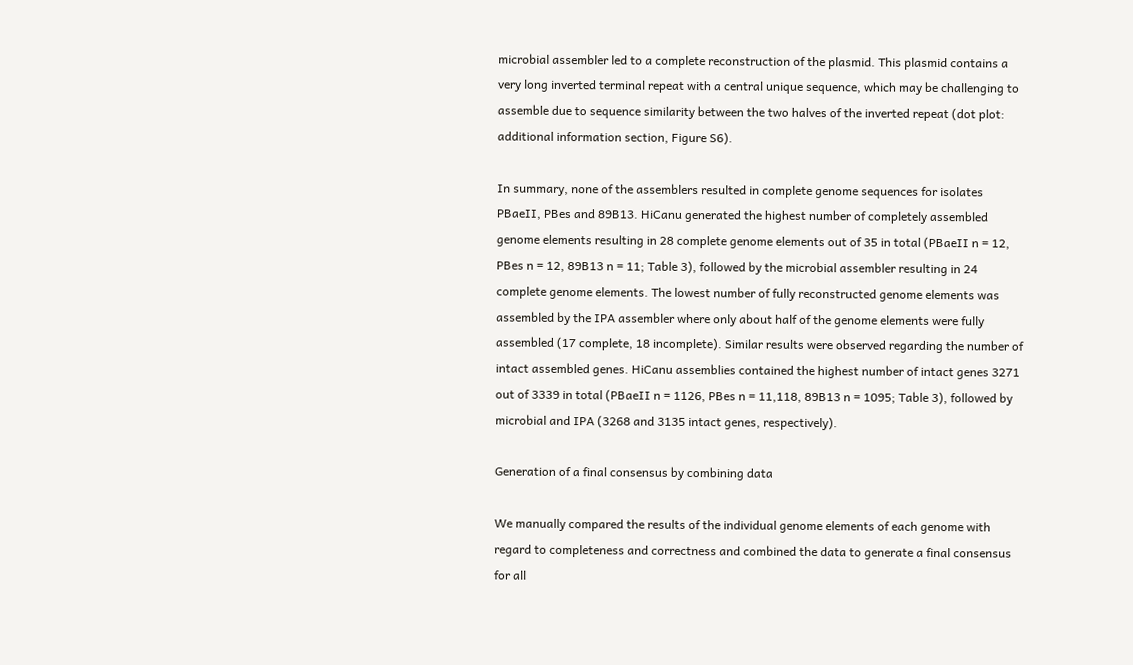microbial assembler led to a complete reconstruction of the plasmid. This plasmid contains a very long inverted terminal repeat with a central unique sequence, which may be challenging to assemble due to sequence similarity between the two halves of the inverted repeat (dot plot: additional information section, Figure S6).

In summary, none of the assemblers resulted in complete genome sequences for isolates PBaeII, PBes and 89B13. HiCanu generated the highest number of completely assembled genome elements resulting in 28 complete genome elements out of 35 in total (PBaeII n = 12, PBes n = 12, 89B13 n = 11; Table 3), followed by the microbial assembler resulting in 24 complete genome elements. The lowest number of fully reconstructed genome elements was assembled by the IPA assembler where only about half of the genome elements were fully assembled (17 complete, 18 incomplete). Similar results were observed regarding the number of intact assembled genes. HiCanu assemblies contained the highest number of intact genes 3271 out of 3339 in total (PBaeII n = 1126, PBes n = 11,118, 89B13 n = 1095; Table 3), followed by microbial and IPA (3268 and 3135 intact genes, respectively).

Generation of a final consensus by combining data

We manually compared the results of the individual genome elements of each genome with regard to completeness and correctness and combined the data to generate a final consensus for all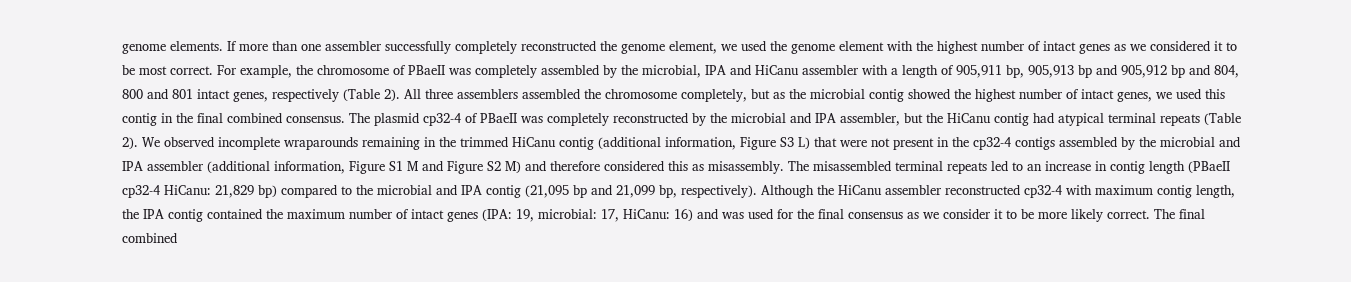genome elements. If more than one assembler successfully completely reconstructed the genome element, we used the genome element with the highest number of intact genes as we considered it to be most correct. For example, the chromosome of PBaeII was completely assembled by the microbial, IPA and HiCanu assembler with a length of 905,911 bp, 905,913 bp and 905,912 bp and 804, 800 and 801 intact genes, respectively (Table 2). All three assemblers assembled the chromosome completely, but as the microbial contig showed the highest number of intact genes, we used this contig in the final combined consensus. The plasmid cp32-4 of PBaeII was completely reconstructed by the microbial and IPA assembler, but the HiCanu contig had atypical terminal repeats (Table 2). We observed incomplete wraparounds remaining in the trimmed HiCanu contig (additional information, Figure S3 L) that were not present in the cp32-4 contigs assembled by the microbial and IPA assembler (additional information, Figure S1 M and Figure S2 M) and therefore considered this as misassembly. The misassembled terminal repeats led to an increase in contig length (PBaeII cp32-4 HiCanu: 21,829 bp) compared to the microbial and IPA contig (21,095 bp and 21,099 bp, respectively). Although the HiCanu assembler reconstructed cp32-4 with maximum contig length, the IPA contig contained the maximum number of intact genes (IPA: 19, microbial: 17, HiCanu: 16) and was used for the final consensus as we consider it to be more likely correct. The final combined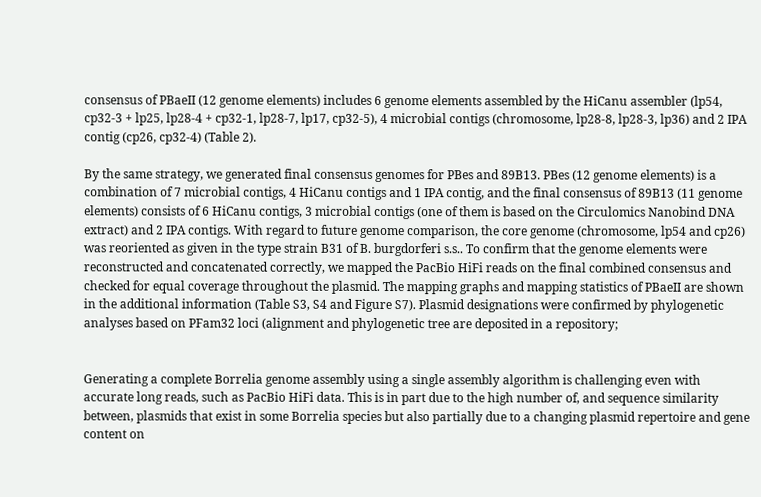consensus of PBaeII (12 genome elements) includes 6 genome elements assembled by the HiCanu assembler (lp54, cp32-3 + lp25, lp28-4 + cp32-1, lp28-7, lp17, cp32-5), 4 microbial contigs (chromosome, lp28-8, lp28-3, lp36) and 2 IPA contig (cp26, cp32-4) (Table 2).

By the same strategy, we generated final consensus genomes for PBes and 89B13. PBes (12 genome elements) is a combination of 7 microbial contigs, 4 HiCanu contigs and 1 IPA contig, and the final consensus of 89B13 (11 genome elements) consists of 6 HiCanu contigs, 3 microbial contigs (one of them is based on the Circulomics Nanobind DNA extract) and 2 IPA contigs. With regard to future genome comparison, the core genome (chromosome, lp54 and cp26) was reoriented as given in the type strain B31 of B. burgdorferi s.s.. To confirm that the genome elements were reconstructed and concatenated correctly, we mapped the PacBio HiFi reads on the final combined consensus and checked for equal coverage throughout the plasmid. The mapping graphs and mapping statistics of PBaeII are shown in the additional information (Table S3, S4 and Figure S7). Plasmid designations were confirmed by phylogenetic analyses based on PFam32 loci (alignment and phylogenetic tree are deposited in a repository;


Generating a complete Borrelia genome assembly using a single assembly algorithm is challenging even with accurate long reads, such as PacBio HiFi data. This is in part due to the high number of, and sequence similarity between, plasmids that exist in some Borrelia species but also partially due to a changing plasmid repertoire and gene content on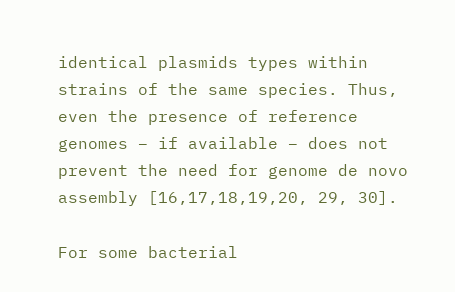identical plasmids types within strains of the same species. Thus, even the presence of reference genomes – if available – does not prevent the need for genome de novo assembly [16,17,18,19,20, 29, 30].

For some bacterial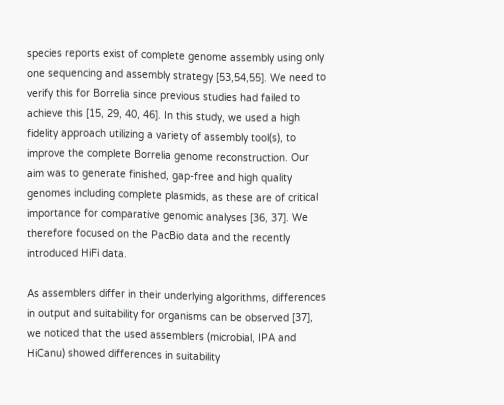species reports exist of complete genome assembly using only one sequencing and assembly strategy [53,54,55]. We need to verify this for Borrelia since previous studies had failed to achieve this [15, 29, 40, 46]. In this study, we used a high fidelity approach utilizing a variety of assembly tool(s), to improve the complete Borrelia genome reconstruction. Our aim was to generate finished, gap-free and high quality genomes including complete plasmids, as these are of critical importance for comparative genomic analyses [36, 37]. We therefore focused on the PacBio data and the recently introduced HiFi data.

As assemblers differ in their underlying algorithms, differences in output and suitability for organisms can be observed [37], we noticed that the used assemblers (microbial, IPA and HiCanu) showed differences in suitability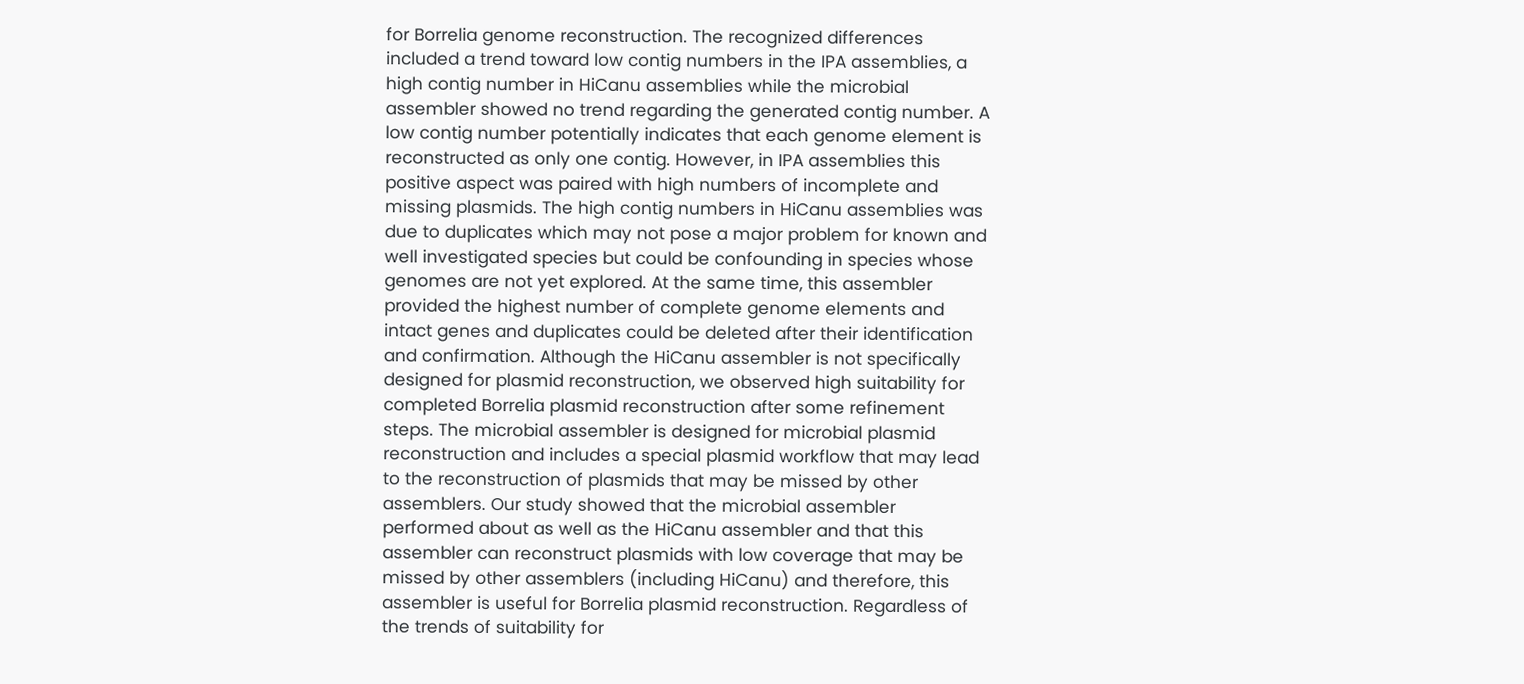for Borrelia genome reconstruction. The recognized differences included a trend toward low contig numbers in the IPA assemblies, a high contig number in HiCanu assemblies while the microbial assembler showed no trend regarding the generated contig number. A low contig number potentially indicates that each genome element is reconstructed as only one contig. However, in IPA assemblies this positive aspect was paired with high numbers of incomplete and missing plasmids. The high contig numbers in HiCanu assemblies was due to duplicates which may not pose a major problem for known and well investigated species but could be confounding in species whose genomes are not yet explored. At the same time, this assembler provided the highest number of complete genome elements and intact genes and duplicates could be deleted after their identification and confirmation. Although the HiCanu assembler is not specifically designed for plasmid reconstruction, we observed high suitability for completed Borrelia plasmid reconstruction after some refinement steps. The microbial assembler is designed for microbial plasmid reconstruction and includes a special plasmid workflow that may lead to the reconstruction of plasmids that may be missed by other assemblers. Our study showed that the microbial assembler performed about as well as the HiCanu assembler and that this assembler can reconstruct plasmids with low coverage that may be missed by other assemblers (including HiCanu) and therefore, this assembler is useful for Borrelia plasmid reconstruction. Regardless of the trends of suitability for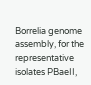Borrelia genome assembly, for the representative isolates PBaeII,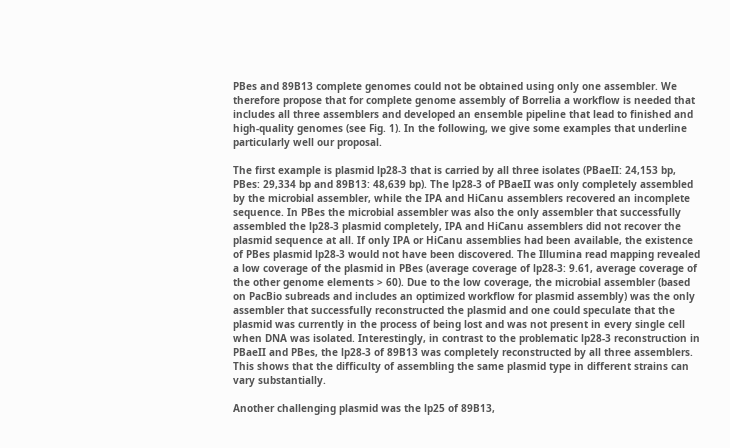PBes and 89B13 complete genomes could not be obtained using only one assembler. We therefore propose that for complete genome assembly of Borrelia a workflow is needed that includes all three assemblers and developed an ensemble pipeline that lead to finished and high-quality genomes (see Fig. 1). In the following, we give some examples that underline particularly well our proposal.

The first example is plasmid lp28-3 that is carried by all three isolates (PBaeII: 24,153 bp, PBes: 29,334 bp and 89B13: 48,639 bp). The lp28-3 of PBaeII was only completely assembled by the microbial assembler, while the IPA and HiCanu assemblers recovered an incomplete sequence. In PBes the microbial assembler was also the only assembler that successfully assembled the lp28-3 plasmid completely, IPA and HiCanu assemblers did not recover the plasmid sequence at all. If only IPA or HiCanu assemblies had been available, the existence of PBes plasmid lp28-3 would not have been discovered. The Illumina read mapping revealed a low coverage of the plasmid in PBes (average coverage of lp28-3: 9.61, average coverage of the other genome elements > 60). Due to the low coverage, the microbial assembler (based on PacBio subreads and includes an optimized workflow for plasmid assembly) was the only assembler that successfully reconstructed the plasmid and one could speculate that the plasmid was currently in the process of being lost and was not present in every single cell when DNA was isolated. Interestingly, in contrast to the problematic lp28-3 reconstruction in PBaeII and PBes, the lp28-3 of 89B13 was completely reconstructed by all three assemblers. This shows that the difficulty of assembling the same plasmid type in different strains can vary substantially.

Another challenging plasmid was the lp25 of 89B13,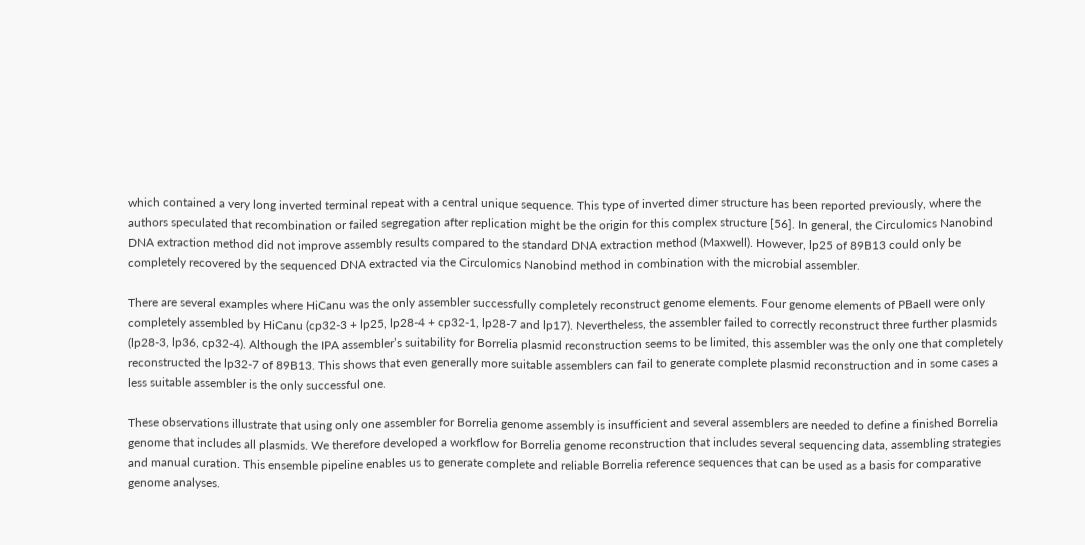which contained a very long inverted terminal repeat with a central unique sequence. This type of inverted dimer structure has been reported previously, where the authors speculated that recombination or failed segregation after replication might be the origin for this complex structure [56]. In general, the Circulomics Nanobind DNA extraction method did not improve assembly results compared to the standard DNA extraction method (Maxwell). However, lp25 of 89B13 could only be completely recovered by the sequenced DNA extracted via the Circulomics Nanobind method in combination with the microbial assembler.

There are several examples where HiCanu was the only assembler successfully completely reconstruct genome elements. Four genome elements of PBaeII were only completely assembled by HiCanu (cp32-3 + lp25, lp28-4 + cp32-1, lp28-7 and lp17). Nevertheless, the assembler failed to correctly reconstruct three further plasmids (lp28-3, lp36, cp32-4). Although the IPA assembler’s suitability for Borrelia plasmid reconstruction seems to be limited, this assembler was the only one that completely reconstructed the lp32-7 of 89B13. This shows that even generally more suitable assemblers can fail to generate complete plasmid reconstruction and in some cases a less suitable assembler is the only successful one.

These observations illustrate that using only one assembler for Borrelia genome assembly is insufficient and several assemblers are needed to define a finished Borrelia genome that includes all plasmids. We therefore developed a workflow for Borrelia genome reconstruction that includes several sequencing data, assembling strategies and manual curation. This ensemble pipeline enables us to generate complete and reliable Borrelia reference sequences that can be used as a basis for comparative genome analyses.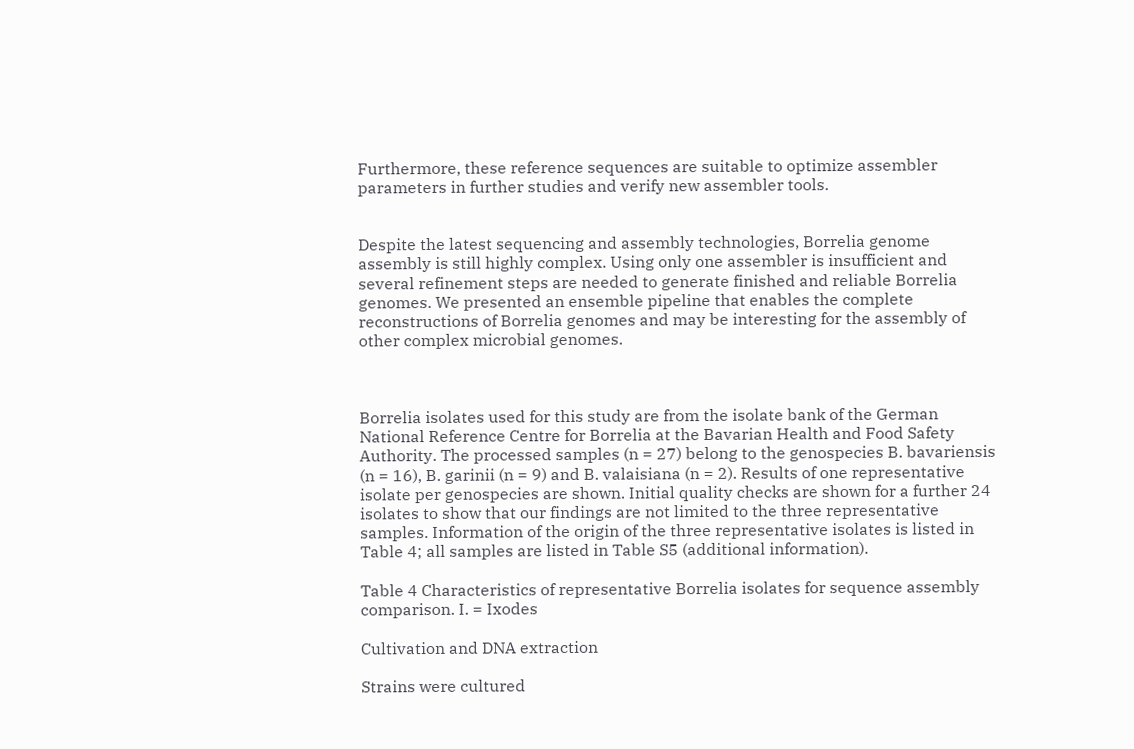Furthermore, these reference sequences are suitable to optimize assembler parameters in further studies and verify new assembler tools.


Despite the latest sequencing and assembly technologies, Borrelia genome assembly is still highly complex. Using only one assembler is insufficient and several refinement steps are needed to generate finished and reliable Borrelia genomes. We presented an ensemble pipeline that enables the complete reconstructions of Borrelia genomes and may be interesting for the assembly of other complex microbial genomes.



Borrelia isolates used for this study are from the isolate bank of the German National Reference Centre for Borrelia at the Bavarian Health and Food Safety Authority. The processed samples (n = 27) belong to the genospecies B. bavariensis (n = 16), B. garinii (n = 9) and B. valaisiana (n = 2). Results of one representative isolate per genospecies are shown. Initial quality checks are shown for a further 24 isolates to show that our findings are not limited to the three representative samples. Information of the origin of the three representative isolates is listed in Table 4; all samples are listed in Table S5 (additional information).

Table 4 Characteristics of representative Borrelia isolates for sequence assembly comparison. I. = Ixodes

Cultivation and DNA extraction

Strains were cultured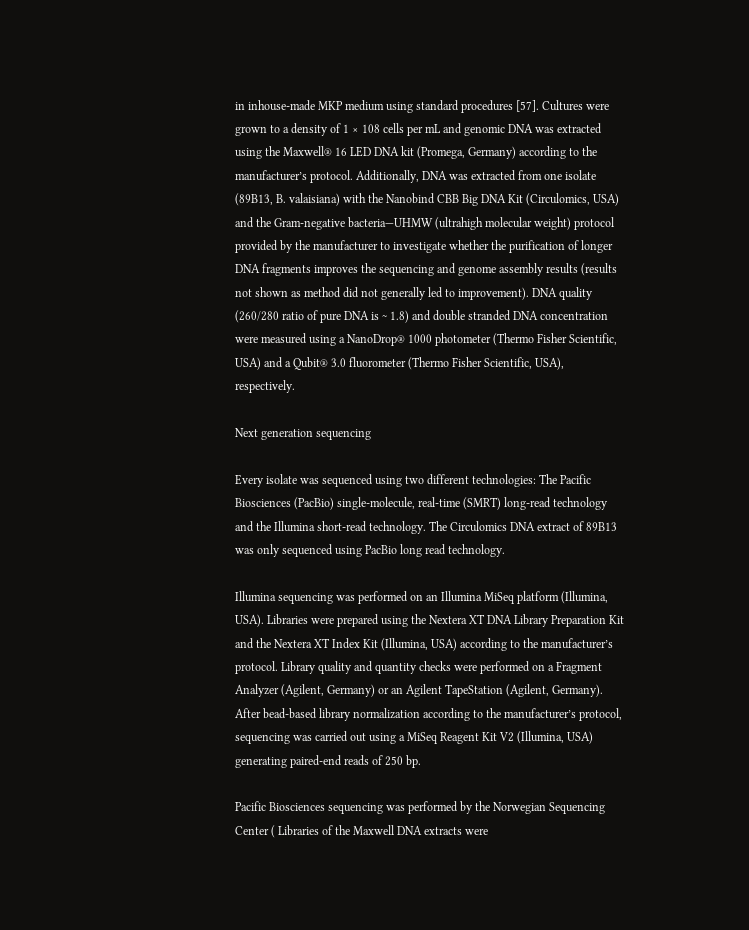in inhouse-made MKP medium using standard procedures [57]. Cultures were grown to a density of 1 × 108 cells per mL and genomic DNA was extracted using the Maxwell® 16 LED DNA kit (Promega, Germany) according to the manufacturer’s protocol. Additionally, DNA was extracted from one isolate (89B13, B. valaisiana) with the Nanobind CBB Big DNA Kit (Circulomics, USA) and the Gram-negative bacteria—UHMW (ultrahigh molecular weight) protocol provided by the manufacturer to investigate whether the purification of longer DNA fragments improves the sequencing and genome assembly results (results not shown as method did not generally led to improvement). DNA quality (260/280 ratio of pure DNA is ~ 1.8) and double stranded DNA concentration were measured using a NanoDrop® 1000 photometer (Thermo Fisher Scientific, USA) and a Qubit® 3.0 fluorometer (Thermo Fisher Scientific, USA), respectively.

Next generation sequencing

Every isolate was sequenced using two different technologies: The Pacific Biosciences (PacBio) single-molecule, real-time (SMRT) long-read technology and the Illumina short-read technology. The Circulomics DNA extract of 89B13 was only sequenced using PacBio long read technology.

Illumina sequencing was performed on an Illumina MiSeq platform (Illumina, USA). Libraries were prepared using the Nextera XT DNA Library Preparation Kit and the Nextera XT Index Kit (Illumina, USA) according to the manufacturer’s protocol. Library quality and quantity checks were performed on a Fragment Analyzer (Agilent, Germany) or an Agilent TapeStation (Agilent, Germany). After bead-based library normalization according to the manufacturer’s protocol, sequencing was carried out using a MiSeq Reagent Kit V2 (Illumina, USA) generating paired-end reads of 250 bp.

Pacific Biosciences sequencing was performed by the Norwegian Sequencing Center ( Libraries of the Maxwell DNA extracts were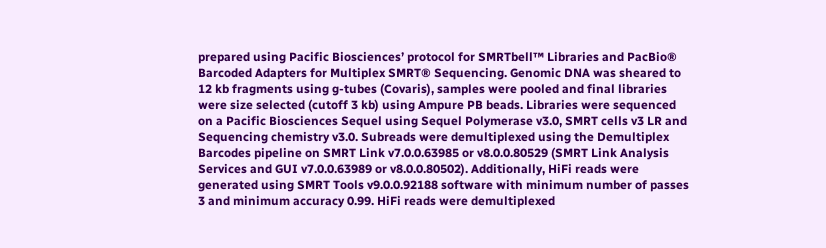prepared using Pacific Biosciences’ protocol for SMRTbell™ Libraries and PacBio® Barcoded Adapters for Multiplex SMRT® Sequencing. Genomic DNA was sheared to 12 kb fragments using g-tubes (Covaris), samples were pooled and final libraries were size selected (cutoff 3 kb) using Ampure PB beads. Libraries were sequenced on a Pacific Biosciences Sequel using Sequel Polymerase v3.0, SMRT cells v3 LR and Sequencing chemistry v3.0. Subreads were demultiplexed using the Demultiplex Barcodes pipeline on SMRT Link v7.0.0.63985 or v8.0.0.80529 (SMRT Link Analysis Services and GUI v7.0.0.63989 or v8.0.0.80502). Additionally, HiFi reads were generated using SMRT Tools v9.0.0.92188 software with minimum number of passes 3 and minimum accuracy 0.99. HiFi reads were demultiplexed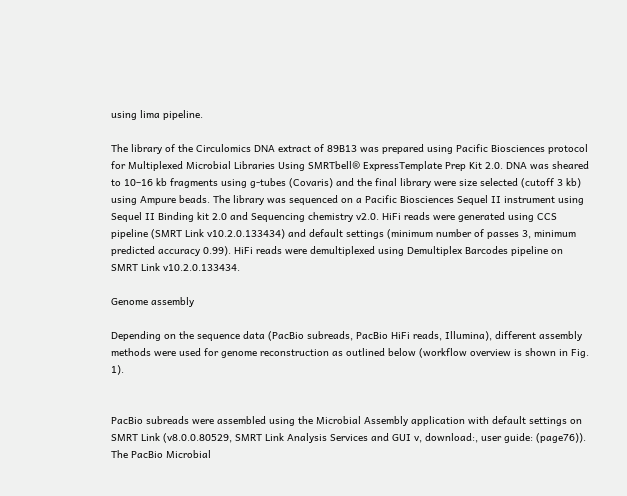using lima pipeline.

The library of the Circulomics DNA extract of 89B13 was prepared using Pacific Biosciences protocol for Multiplexed Microbial Libraries Using SMRTbell® ExpressTemplate Prep Kit 2.0. DNA was sheared to 10–16 kb fragments using g-tubes (Covaris) and the final library were size selected (cutoff 3 kb) using Ampure beads. The library was sequenced on a Pacific Biosciences Sequel II instrument using Sequel II Binding kit 2.0 and Sequencing chemistry v2.0. HiFi reads were generated using CCS pipeline (SMRT Link v10.2.0.133434) and default settings (minimum number of passes 3, minimum predicted accuracy 0.99). HiFi reads were demultiplexed using Demultiplex Barcodes pipeline on SMRT Link v10.2.0.133434.

Genome assembly

Depending on the sequence data (PacBio subreads, PacBio HiFi reads, Illumina), different assembly methods were used for genome reconstruction as outlined below (workflow overview is shown in Fig. 1).


PacBio subreads were assembled using the Microbial Assembly application with default settings on SMRT Link (v8.0.0.80529, SMRT Link Analysis Services and GUI v, download:, user guide: (page76)). The PacBio Microbial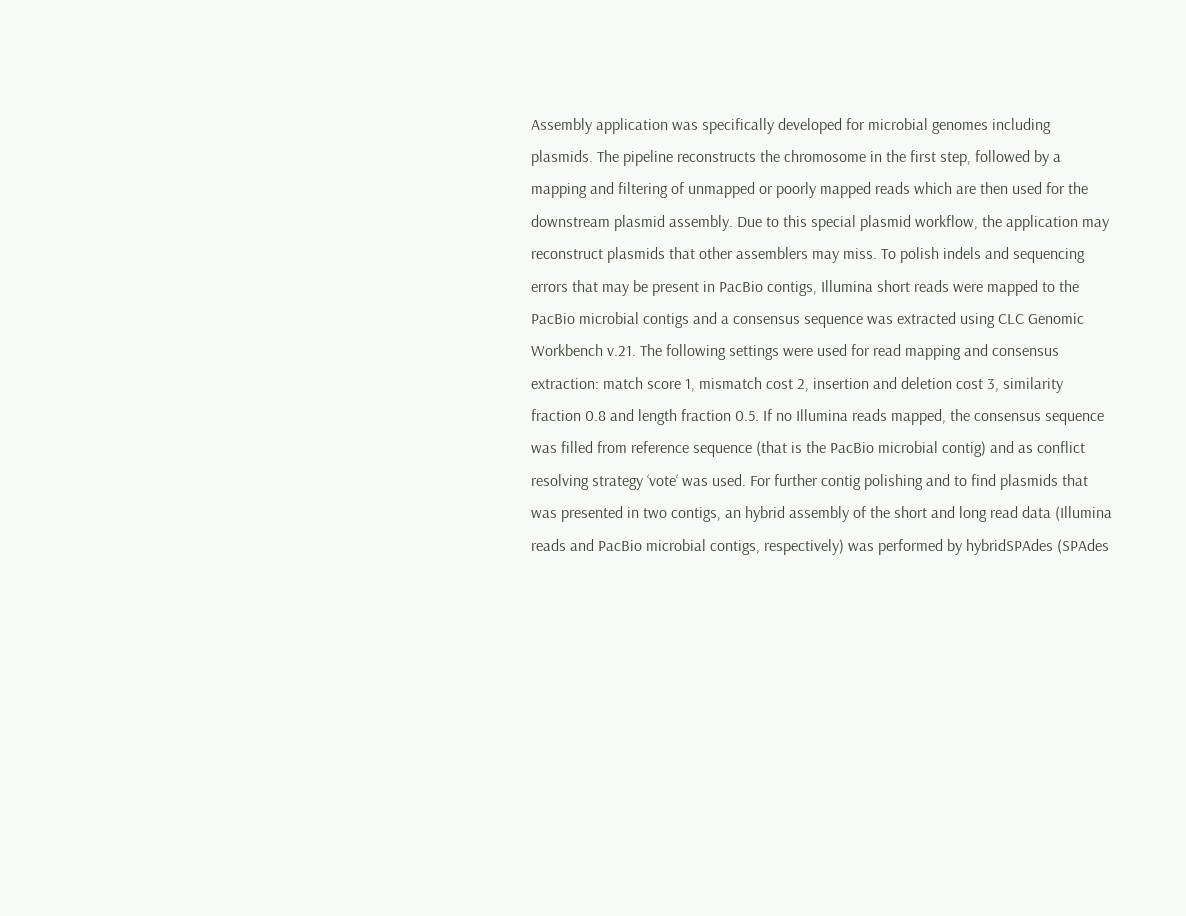Assembly application was specifically developed for microbial genomes including plasmids. The pipeline reconstructs the chromosome in the first step, followed by a mapping and filtering of unmapped or poorly mapped reads which are then used for the downstream plasmid assembly. Due to this special plasmid workflow, the application may reconstruct plasmids that other assemblers may miss. To polish indels and sequencing errors that may be present in PacBio contigs, Illumina short reads were mapped to the PacBio microbial contigs and a consensus sequence was extracted using CLC Genomic Workbench v.21. The following settings were used for read mapping and consensus extraction: match score 1, mismatch cost 2, insertion and deletion cost 3, similarity fraction 0.8 and length fraction 0.5. If no Illumina reads mapped, the consensus sequence was filled from reference sequence (that is the PacBio microbial contig) and as conflict resolving strategy ‘vote‘ was used. For further contig polishing and to find plasmids that was presented in two contigs, an hybrid assembly of the short and long read data (Illumina reads and PacBio microbial contigs, respectively) was performed by hybridSPAdes (SPAdes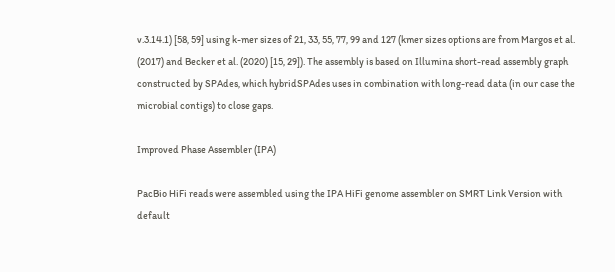v.3.14.1) [58, 59] using k-mer sizes of 21, 33, 55, 77, 99 and 127 (kmer sizes options are from Margos et al. (2017) and Becker et al. (2020) [15, 29]). The assembly is based on Illumina short-read assembly graph constructed by SPAdes, which hybridSPAdes uses in combination with long-read data (in our case the microbial contigs) to close gaps.

Improved Phase Assembler (IPA)

PacBio HiFi reads were assembled using the IPA HiFi genome assembler on SMRT Link Version with default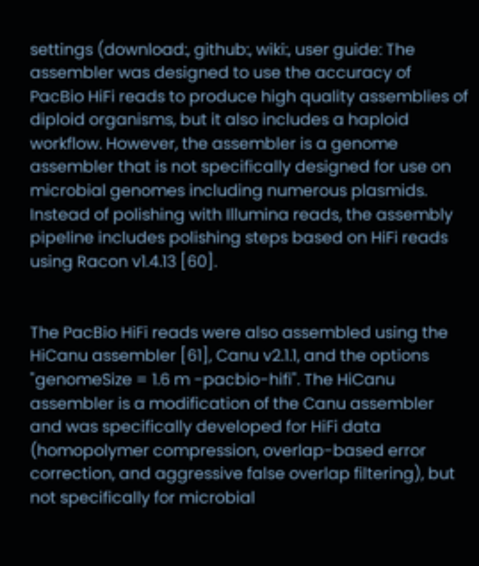settings (download:, github:, wiki:, user guide: The assembler was designed to use the accuracy of PacBio HiFi reads to produce high quality assemblies of diploid organisms, but it also includes a haploid workflow. However, the assembler is a genome assembler that is not specifically designed for use on microbial genomes including numerous plasmids. Instead of polishing with Illumina reads, the assembly pipeline includes polishing steps based on HiFi reads using Racon v1.4.13 [60].


The PacBio HiFi reads were also assembled using the HiCanu assembler [61], Canu v2.1.1, and the options "genomeSize = 1.6 m -pacbio-hifi". The HiCanu assembler is a modification of the Canu assembler and was specifically developed for HiFi data (homopolymer compression, overlap-based error correction, and aggressive false overlap filtering), but not specifically for microbial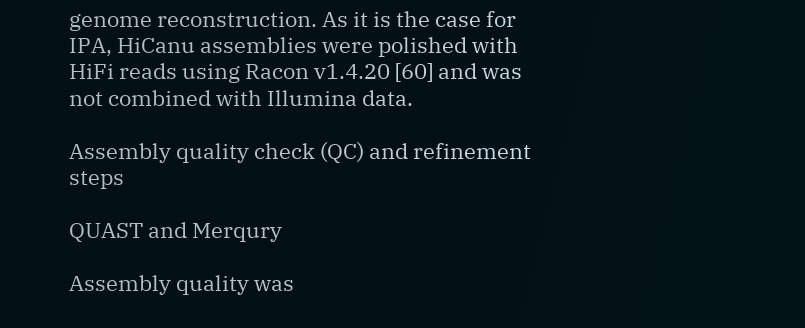genome reconstruction. As it is the case for IPA, HiCanu assemblies were polished with HiFi reads using Racon v1.4.20 [60] and was not combined with Illumina data.

Assembly quality check (QC) and refinement steps

QUAST and Merqury

Assembly quality was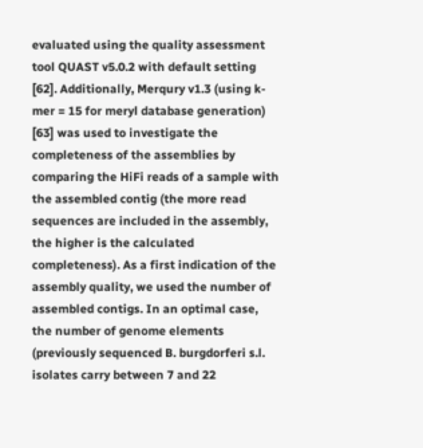evaluated using the quality assessment tool QUAST v5.0.2 with default setting [62]. Additionally, Merqury v1.3 (using k-mer = 15 for meryl database generation) [63] was used to investigate the completeness of the assemblies by comparing the HiFi reads of a sample with the assembled contig (the more read sequences are included in the assembly, the higher is the calculated completeness). As a first indication of the assembly quality, we used the number of assembled contigs. In an optimal case, the number of genome elements (previously sequenced B. burgdorferi s.l. isolates carry between 7 and 22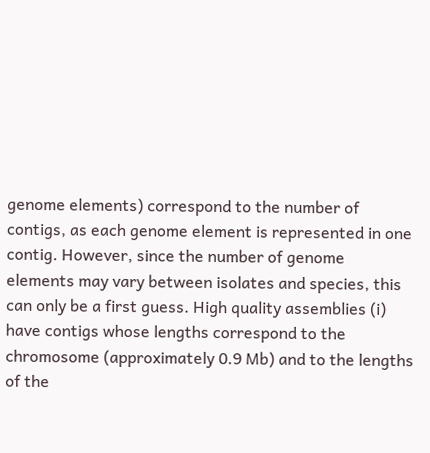genome elements) correspond to the number of contigs, as each genome element is represented in one contig. However, since the number of genome elements may vary between isolates and species, this can only be a first guess. High quality assemblies (i) have contigs whose lengths correspond to the chromosome (approximately 0.9 Mb) and to the lengths of the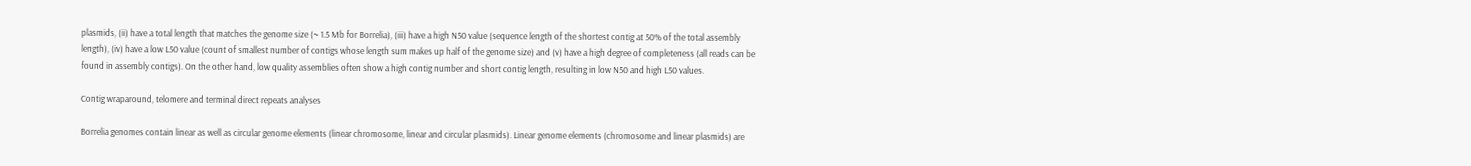plasmids, (ii) have a total length that matches the genome size (~ 1.5 Mb for Borrelia), (iii) have a high N50 value (sequence length of the shortest contig at 50% of the total assembly length), (iv) have a low L50 value (count of smallest number of contigs whose length sum makes up half of the genome size) and (v) have a high degree of completeness (all reads can be found in assembly contigs). On the other hand, low quality assemblies often show a high contig number and short contig length, resulting in low N50 and high L50 values.

Contig wraparound, telomere and terminal direct repeats analyses

Borrelia genomes contain linear as well as circular genome elements (linear chromosome, linear and circular plasmids). Linear genome elements (chromosome and linear plasmids) are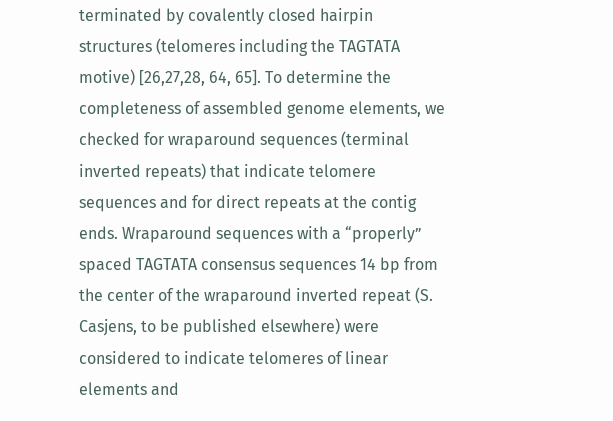terminated by covalently closed hairpin structures (telomeres including the TAGTATA motive) [26,27,28, 64, 65]. To determine the completeness of assembled genome elements, we checked for wraparound sequences (terminal inverted repeats) that indicate telomere sequences and for direct repeats at the contig ends. Wraparound sequences with a “properly” spaced TAGTATA consensus sequences 14 bp from the center of the wraparound inverted repeat (S. Casjens, to be published elsewhere) were considered to indicate telomeres of linear elements and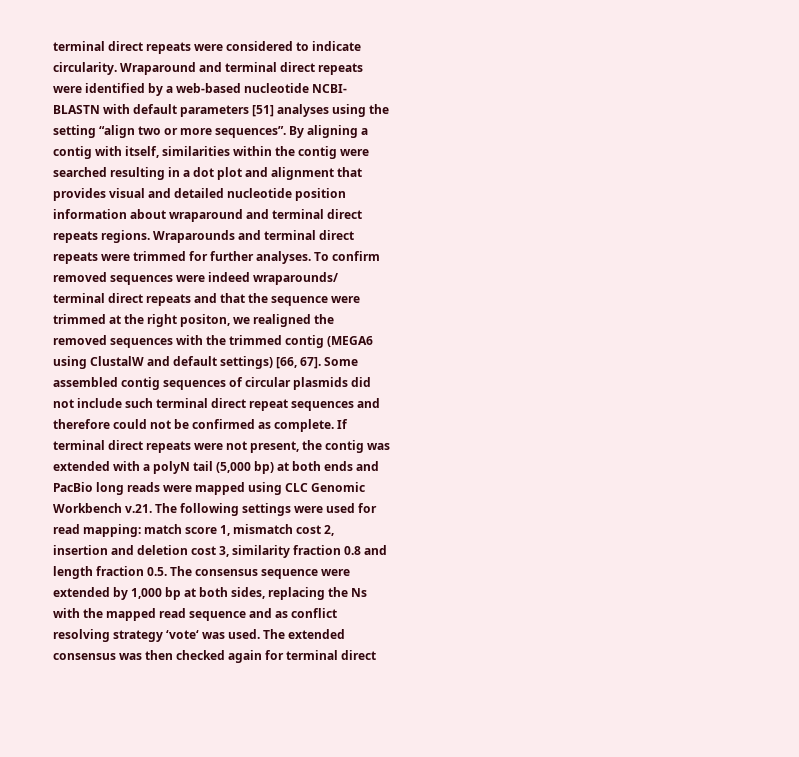terminal direct repeats were considered to indicate circularity. Wraparound and terminal direct repeats were identified by a web-based nucleotide NCBI-BLASTN with default parameters [51] analyses using the setting “align two or more sequences”. By aligning a contig with itself, similarities within the contig were searched resulting in a dot plot and alignment that provides visual and detailed nucleotide position information about wraparound and terminal direct repeats regions. Wraparounds and terminal direct repeats were trimmed for further analyses. To confirm removed sequences were indeed wraparounds/ terminal direct repeats and that the sequence were trimmed at the right positon, we realigned the removed sequences with the trimmed contig (MEGA6 using ClustalW and default settings) [66, 67]. Some assembled contig sequences of circular plasmids did not include such terminal direct repeat sequences and therefore could not be confirmed as complete. If terminal direct repeats were not present, the contig was extended with a polyN tail (5,000 bp) at both ends and PacBio long reads were mapped using CLC Genomic Workbench v.21. The following settings were used for read mapping: match score 1, mismatch cost 2, insertion and deletion cost 3, similarity fraction 0.8 and length fraction 0.5. The consensus sequence were extended by 1,000 bp at both sides, replacing the Ns with the mapped read sequence and as conflict resolving strategy ‘vote‘ was used. The extended consensus was then checked again for terminal direct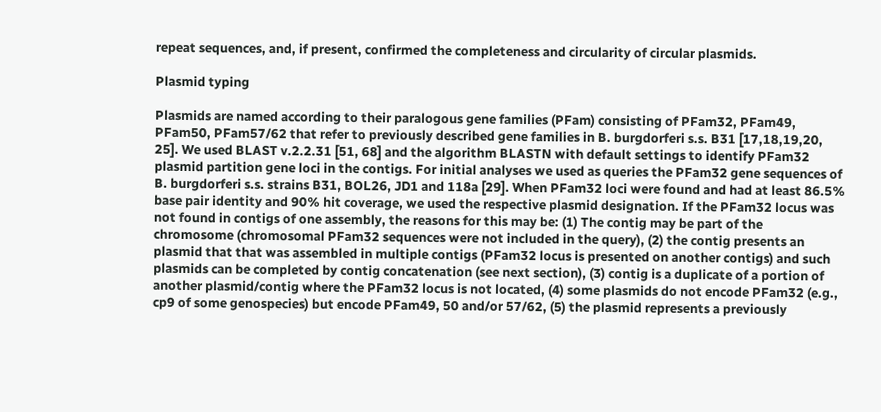repeat sequences, and, if present, confirmed the completeness and circularity of circular plasmids.

Plasmid typing

Plasmids are named according to their paralogous gene families (PFam) consisting of PFam32, PFam49, PFam50, PFam57/62 that refer to previously described gene families in B. burgdorferi s.s. B31 [17,18,19,20, 25]. We used BLAST v.2.2.31 [51, 68] and the algorithm BLASTN with default settings to identify PFam32 plasmid partition gene loci in the contigs. For initial analyses we used as queries the PFam32 gene sequences of B. burgdorferi s.s. strains B31, BOL26, JD1 and 118a [29]. When PFam32 loci were found and had at least 86.5% base pair identity and 90% hit coverage, we used the respective plasmid designation. If the PFam32 locus was not found in contigs of one assembly, the reasons for this may be: (1) The contig may be part of the chromosome (chromosomal PFam32 sequences were not included in the query), (2) the contig presents an plasmid that that was assembled in multiple contigs (PFam32 locus is presented on another contigs) and such plasmids can be completed by contig concatenation (see next section), (3) contig is a duplicate of a portion of another plasmid/contig where the PFam32 locus is not located, (4) some plasmids do not encode PFam32 (e.g., cp9 of some genospecies) but encode PFam49, 50 and/or 57/62, (5) the plasmid represents a previously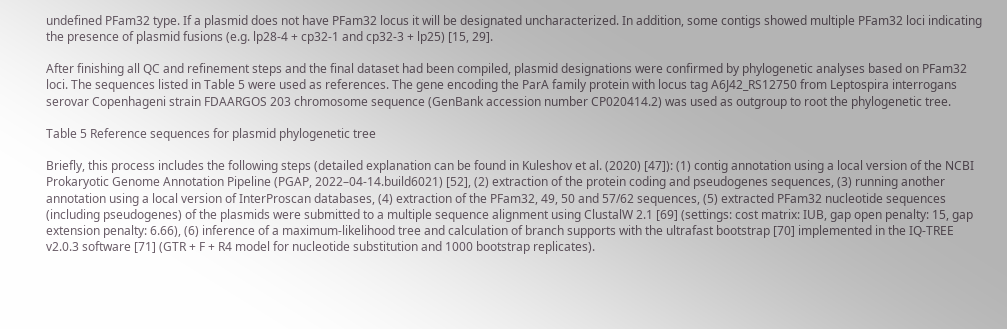undefined PFam32 type. If a plasmid does not have PFam32 locus it will be designated uncharacterized. In addition, some contigs showed multiple PFam32 loci indicating the presence of plasmid fusions (e.g. lp28-4 + cp32-1 and cp32-3 + lp25) [15, 29].

After finishing all QC and refinement steps and the final dataset had been compiled, plasmid designations were confirmed by phylogenetic analyses based on PFam32 loci. The sequences listed in Table 5 were used as references. The gene encoding the ParA family protein with locus tag A6J42_RS12750 from Leptospira interrogans serovar Copenhageni strain FDAARGOS 203 chromosome sequence (GenBank accession number CP020414.2) was used as outgroup to root the phylogenetic tree.

Table 5 Reference sequences for plasmid phylogenetic tree

Briefly, this process includes the following steps (detailed explanation can be found in Kuleshov et al. (2020) [47]): (1) contig annotation using a local version of the NCBI Prokaryotic Genome Annotation Pipeline (PGAP, 2022–04-14.build6021) [52], (2) extraction of the protein coding and pseudogenes sequences, (3) running another annotation using a local version of InterProscan databases, (4) extraction of the PFam32, 49, 50 and 57/62 sequences, (5) extracted PFam32 nucleotide sequences (including pseudogenes) of the plasmids were submitted to a multiple sequence alignment using ClustalW 2.1 [69] (settings: cost matrix: IUB, gap open penalty: 15, gap extension penalty: 6.66), (6) inference of a maximum-likelihood tree and calculation of branch supports with the ultrafast bootstrap [70] implemented in the IQ-TREE v2.0.3 software [71] (GTR + F + R4 model for nucleotide substitution and 1000 bootstrap replicates).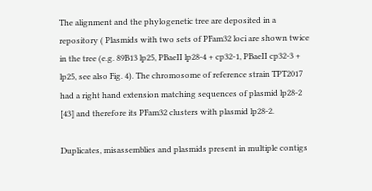The alignment and the phylogenetic tree are deposited in a repository ( Plasmids with two sets of PFam32 loci are shown twice in the tree (e.g. 89B13 lp25, PBaeII lp28-4 + cp32-1, PBaeII cp32-3 + lp25, see also Fig. 4). The chromosome of reference strain TPT2017 had a right hand extension matching sequences of plasmid lp28-2 [43] and therefore its PFam32 clusters with plasmid lp28-2.

Duplicates, misassemblies and plasmids present in multiple contigs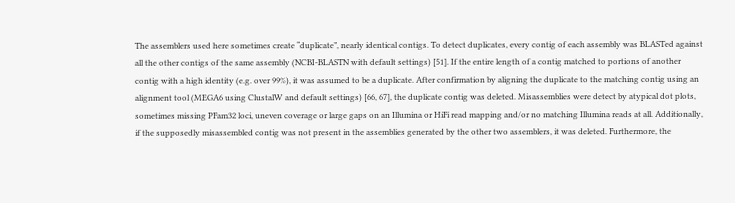The assemblers used here sometimes create “duplicate”, nearly identical contigs. To detect duplicates, every contig of each assembly was BLASTed against all the other contigs of the same assembly (NCBI-BLASTN with default settings) [51]. If the entire length of a contig matched to portions of another contig with a high identity (e.g. over 99%), it was assumed to be a duplicate. After confirmation by aligning the duplicate to the matching contig using an alignment tool (MEGA6 using ClustalW and default settings) [66, 67], the duplicate contig was deleted. Misassemblies were detect by atypical dot plots, sometimes missing PFam32 loci, uneven coverage or large gaps on an Illumina or HiFi read mapping and/or no matching Illumina reads at all. Additionally, if the supposedly misassembled contig was not present in the assemblies generated by the other two assemblers, it was deleted. Furthermore, the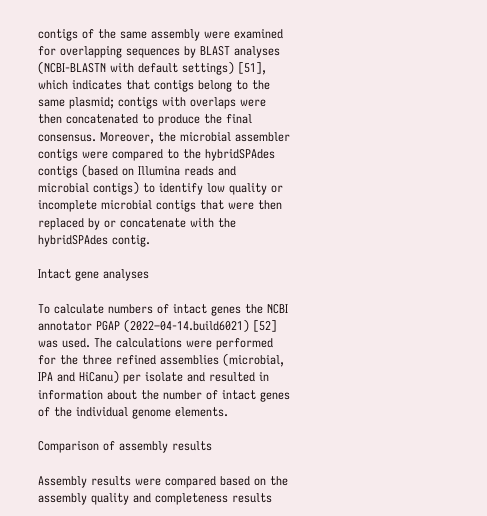contigs of the same assembly were examined for overlapping sequences by BLAST analyses (NCBI-BLASTN with default settings) [51], which indicates that contigs belong to the same plasmid; contigs with overlaps were then concatenated to produce the final consensus. Moreover, the microbial assembler contigs were compared to the hybridSPAdes contigs (based on Illumina reads and microbial contigs) to identify low quality or incomplete microbial contigs that were then replaced by or concatenate with the hybridSPAdes contig.

Intact gene analyses

To calculate numbers of intact genes the NCBI annotator PGAP (2022–04-14.build6021) [52] was used. The calculations were performed for the three refined assemblies (microbial, IPA and HiCanu) per isolate and resulted in information about the number of intact genes of the individual genome elements.

Comparison of assembly results

Assembly results were compared based on the assembly quality and completeness results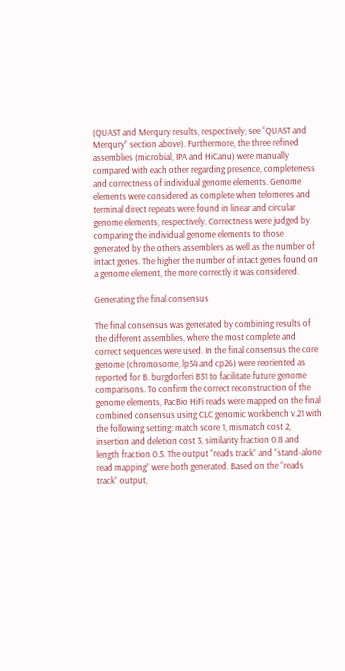(QUAST and Merqury results, respectively; see “QUAST and Merqury” section above). Furthermore, the three refined assemblies (microbial, IPA and HiCanu) were manually compared with each other regarding presence, completeness and correctness of individual genome elements. Genome elements were considered as complete when telomeres and terminal direct repeats were found in linear and circular genome elements, respectively. Correctness were judged by comparing the individual genome elements to those generated by the others assemblers as well as the number of intact genes. The higher the number of intact genes found on a genome element, the more correctly it was considered.

Generating the final consensus

The final consensus was generated by combining results of the different assemblies, where the most complete and correct sequences were used. In the final consensus the core genome (chromosome, lp54 and cp26) were reoriented as reported for B. burgdorferi B31 to facilitate future genome comparisons. To confirm the correct reconstruction of the genome elements, PacBio HiFi reads were mapped on the final combined consensus using CLC genomic workbench v.21 with the following setting: match score 1, mismatch cost 2, insertion and deletion cost 3, similarity fraction 0.8 and length fraction 0.5. The output “reads track” and “stand-alone read mapping” were both generated. Based on the “reads track” output,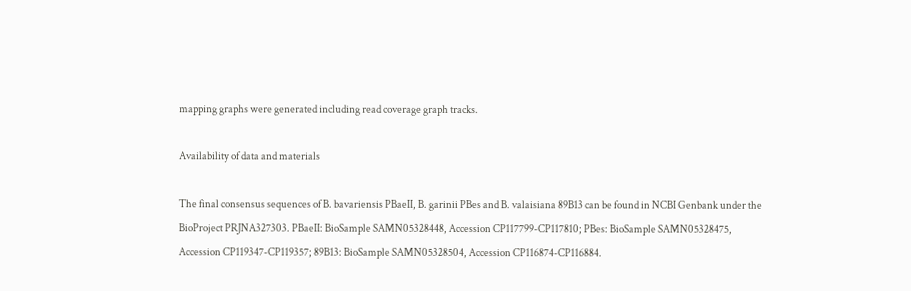mapping graphs were generated including read coverage graph tracks.

Availability of data and materials

The final consensus sequences of B. bavariensis PBaeII, B. garinii PBes and B. valaisiana 89B13 can be found in NCBI Genbank under the BioProject PRJNA327303. PBaeII: BioSample SAMN05328448, Accession CP117799-CP117810; PBes: BioSample SAMN05328475, Accession CP119347-CP119357; 89B13: BioSample SAMN05328504, Accession CP116874-CP116884.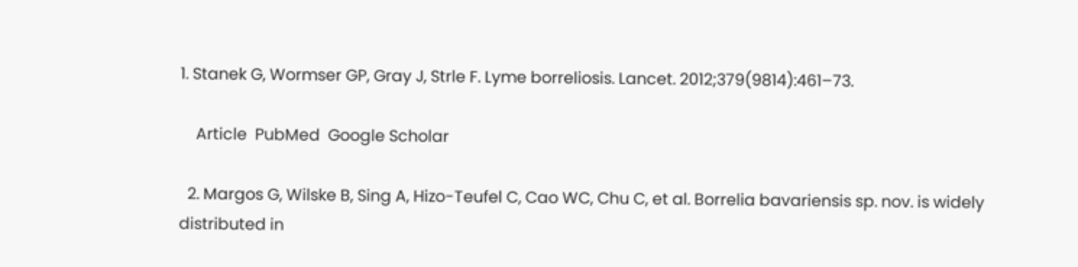1. Stanek G, Wormser GP, Gray J, Strle F. Lyme borreliosis. Lancet. 2012;379(9814):461–73.

    Article  PubMed  Google Scholar

  2. Margos G, Wilske B, Sing A, Hizo-Teufel C, Cao WC, Chu C, et al. Borrelia bavariensis sp. nov. is widely distributed in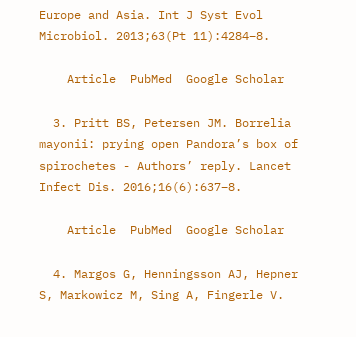Europe and Asia. Int J Syst Evol Microbiol. 2013;63(Pt 11):4284–8.

    Article  PubMed  Google Scholar

  3. Pritt BS, Petersen JM. Borrelia mayonii: prying open Pandora’s box of spirochetes - Authors’ reply. Lancet Infect Dis. 2016;16(6):637–8.

    Article  PubMed  Google Scholar

  4. Margos G, Henningsson AJ, Hepner S, Markowicz M, Sing A, Fingerle V.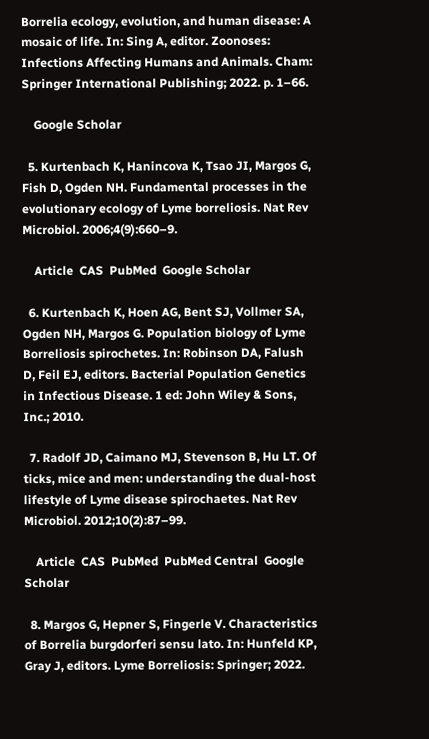Borrelia ecology, evolution, and human disease: A mosaic of life. In: Sing A, editor. Zoonoses: Infections Affecting Humans and Animals. Cham: Springer International Publishing; 2022. p. 1–66.

    Google Scholar

  5. Kurtenbach K, Hanincova K, Tsao JI, Margos G, Fish D, Ogden NH. Fundamental processes in the evolutionary ecology of Lyme borreliosis. Nat Rev Microbiol. 2006;4(9):660–9.

    Article  CAS  PubMed  Google Scholar

  6. Kurtenbach K, Hoen AG, Bent SJ, Vollmer SA, Ogden NH, Margos G. Population biology of Lyme Borreliosis spirochetes. In: Robinson DA, Falush D, Feil EJ, editors. Bacterial Population Genetics in Infectious Disease. 1 ed: John Wiley & Sons, Inc.; 2010.

  7. Radolf JD, Caimano MJ, Stevenson B, Hu LT. Of ticks, mice and men: understanding the dual-host lifestyle of Lyme disease spirochaetes. Nat Rev Microbiol. 2012;10(2):87–99.

    Article  CAS  PubMed  PubMed Central  Google Scholar

  8. Margos G, Hepner S, Fingerle V. Characteristics of Borrelia burgdorferi sensu lato. In: Hunfeld KP, Gray J, editors. Lyme Borreliosis: Springer; 2022.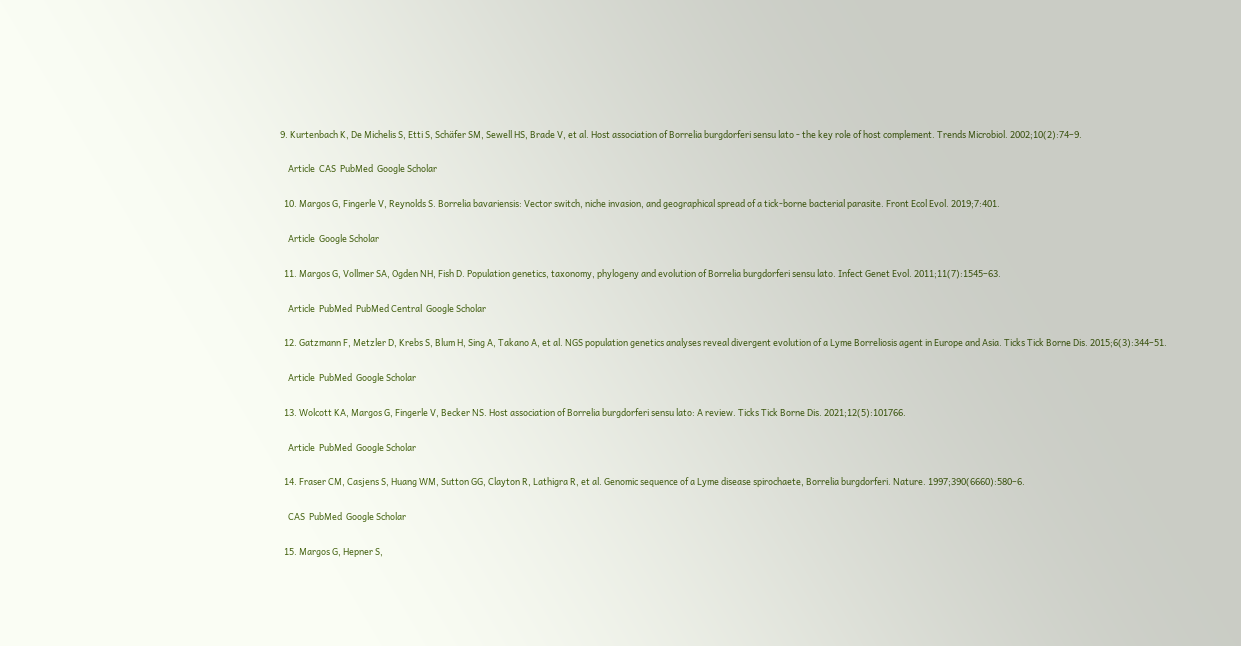9. Kurtenbach K, De Michelis S, Etti S, Schäfer SM, Sewell HS, Brade V, et al. Host association of Borrelia burgdorferi sensu lato - the key role of host complement. Trends Microbiol. 2002;10(2):74–9.

    Article  CAS  PubMed  Google Scholar

  10. Margos G, Fingerle V, Reynolds S. Borrelia bavariensis: Vector switch, niche invasion, and geographical spread of a tick-borne bacterial parasite. Front Ecol Evol. 2019;7:401.

    Article  Google Scholar

  11. Margos G, Vollmer SA, Ogden NH, Fish D. Population genetics, taxonomy, phylogeny and evolution of Borrelia burgdorferi sensu lato. Infect Genet Evol. 2011;11(7):1545–63.

    Article  PubMed  PubMed Central  Google Scholar

  12. Gatzmann F, Metzler D, Krebs S, Blum H, Sing A, Takano A, et al. NGS population genetics analyses reveal divergent evolution of a Lyme Borreliosis agent in Europe and Asia. Ticks Tick Borne Dis. 2015;6(3):344–51.

    Article  PubMed  Google Scholar

  13. Wolcott KA, Margos G, Fingerle V, Becker NS. Host association of Borrelia burgdorferi sensu lato: A review. Ticks Tick Borne Dis. 2021;12(5):101766.

    Article  PubMed  Google Scholar

  14. Fraser CM, Casjens S, Huang WM, Sutton GG, Clayton R, Lathigra R, et al. Genomic sequence of a Lyme disease spirochaete, Borrelia burgdorferi. Nature. 1997;390(6660):580–6.

    CAS  PubMed  Google Scholar

  15. Margos G, Hepner S,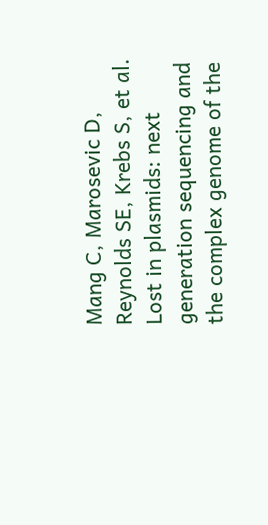Mang C, Marosevic D, Reynolds SE, Krebs S, et al. Lost in plasmids: next generation sequencing and the complex genome of the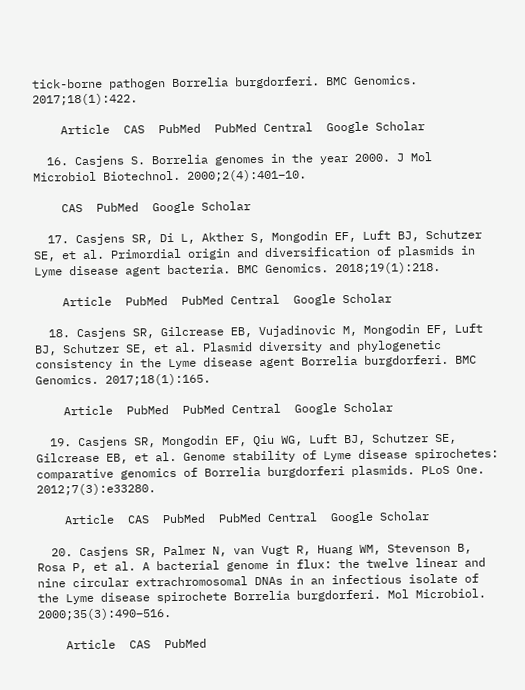tick-borne pathogen Borrelia burgdorferi. BMC Genomics. 2017;18(1):422.

    Article  CAS  PubMed  PubMed Central  Google Scholar

  16. Casjens S. Borrelia genomes in the year 2000. J Mol Microbiol Biotechnol. 2000;2(4):401–10.

    CAS  PubMed  Google Scholar

  17. Casjens SR, Di L, Akther S, Mongodin EF, Luft BJ, Schutzer SE, et al. Primordial origin and diversification of plasmids in Lyme disease agent bacteria. BMC Genomics. 2018;19(1):218.

    Article  PubMed  PubMed Central  Google Scholar

  18. Casjens SR, Gilcrease EB, Vujadinovic M, Mongodin EF, Luft BJ, Schutzer SE, et al. Plasmid diversity and phylogenetic consistency in the Lyme disease agent Borrelia burgdorferi. BMC Genomics. 2017;18(1):165.

    Article  PubMed  PubMed Central  Google Scholar

  19. Casjens SR, Mongodin EF, Qiu WG, Luft BJ, Schutzer SE, Gilcrease EB, et al. Genome stability of Lyme disease spirochetes: comparative genomics of Borrelia burgdorferi plasmids. PLoS One. 2012;7(3):e33280.

    Article  CAS  PubMed  PubMed Central  Google Scholar

  20. Casjens SR, Palmer N, van Vugt R, Huang WM, Stevenson B, Rosa P, et al. A bacterial genome in flux: the twelve linear and nine circular extrachromosomal DNAs in an infectious isolate of the Lyme disease spirochete Borrelia burgdorferi. Mol Microbiol. 2000;35(3):490–516.

    Article  CAS  PubMed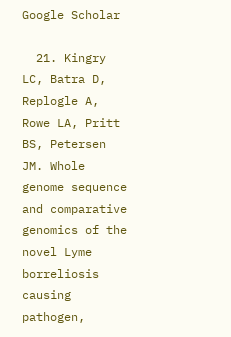Google Scholar

  21. Kingry LC, Batra D, Replogle A, Rowe LA, Pritt BS, Petersen JM. Whole genome sequence and comparative genomics of the novel Lyme borreliosis causing pathogen,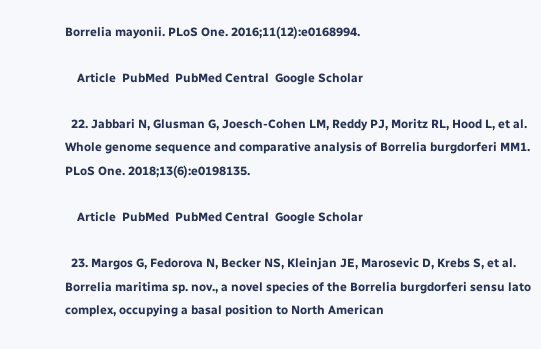Borrelia mayonii. PLoS One. 2016;11(12):e0168994.

    Article  PubMed  PubMed Central  Google Scholar

  22. Jabbari N, Glusman G, Joesch-Cohen LM, Reddy PJ, Moritz RL, Hood L, et al. Whole genome sequence and comparative analysis of Borrelia burgdorferi MM1. PLoS One. 2018;13(6):e0198135.

    Article  PubMed  PubMed Central  Google Scholar

  23. Margos G, Fedorova N, Becker NS, Kleinjan JE, Marosevic D, Krebs S, et al. Borrelia maritima sp. nov., a novel species of the Borrelia burgdorferi sensu lato complex, occupying a basal position to North American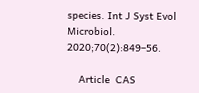species. Int J Syst Evol Microbiol. 2020;70(2):849–56.

    Article  CAS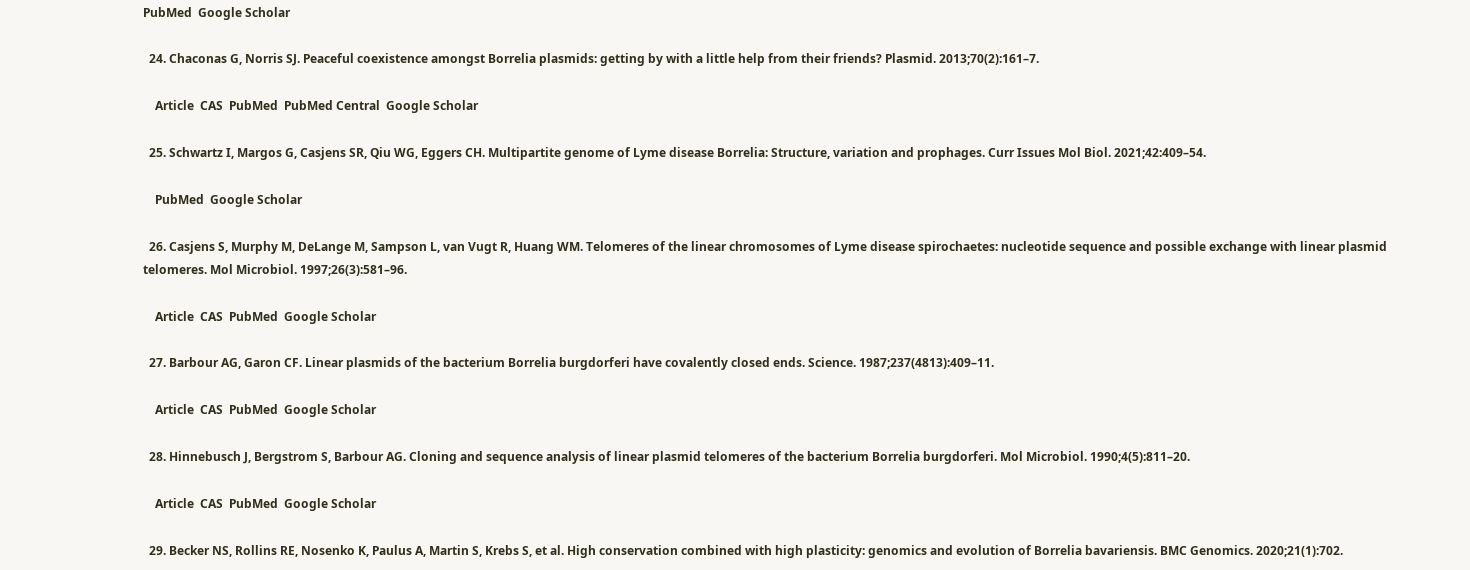PubMed  Google Scholar

  24. Chaconas G, Norris SJ. Peaceful coexistence amongst Borrelia plasmids: getting by with a little help from their friends? Plasmid. 2013;70(2):161–7.

    Article  CAS  PubMed  PubMed Central  Google Scholar

  25. Schwartz I, Margos G, Casjens SR, Qiu WG, Eggers CH. Multipartite genome of Lyme disease Borrelia: Structure, variation and prophages. Curr Issues Mol Biol. 2021;42:409–54.

    PubMed  Google Scholar

  26. Casjens S, Murphy M, DeLange M, Sampson L, van Vugt R, Huang WM. Telomeres of the linear chromosomes of Lyme disease spirochaetes: nucleotide sequence and possible exchange with linear plasmid telomeres. Mol Microbiol. 1997;26(3):581–96.

    Article  CAS  PubMed  Google Scholar

  27. Barbour AG, Garon CF. Linear plasmids of the bacterium Borrelia burgdorferi have covalently closed ends. Science. 1987;237(4813):409–11.

    Article  CAS  PubMed  Google Scholar

  28. Hinnebusch J, Bergstrom S, Barbour AG. Cloning and sequence analysis of linear plasmid telomeres of the bacterium Borrelia burgdorferi. Mol Microbiol. 1990;4(5):811–20.

    Article  CAS  PubMed  Google Scholar

  29. Becker NS, Rollins RE, Nosenko K, Paulus A, Martin S, Krebs S, et al. High conservation combined with high plasticity: genomics and evolution of Borrelia bavariensis. BMC Genomics. 2020;21(1):702.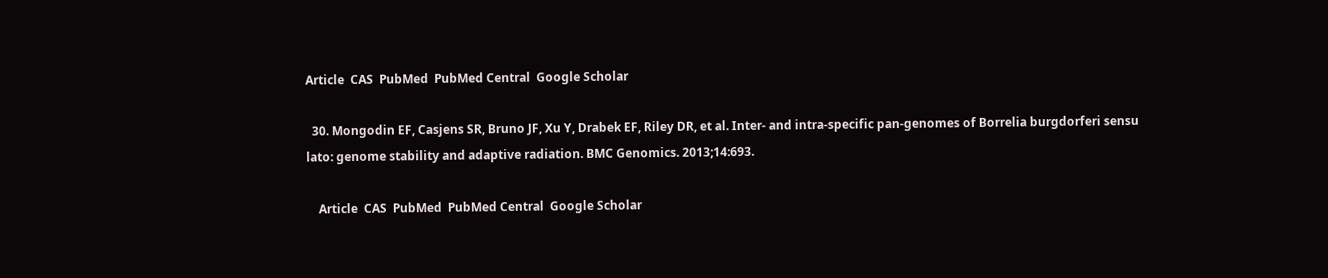Article  CAS  PubMed  PubMed Central  Google Scholar

  30. Mongodin EF, Casjens SR, Bruno JF, Xu Y, Drabek EF, Riley DR, et al. Inter- and intra-specific pan-genomes of Borrelia burgdorferi sensu lato: genome stability and adaptive radiation. BMC Genomics. 2013;14:693.

    Article  CAS  PubMed  PubMed Central  Google Scholar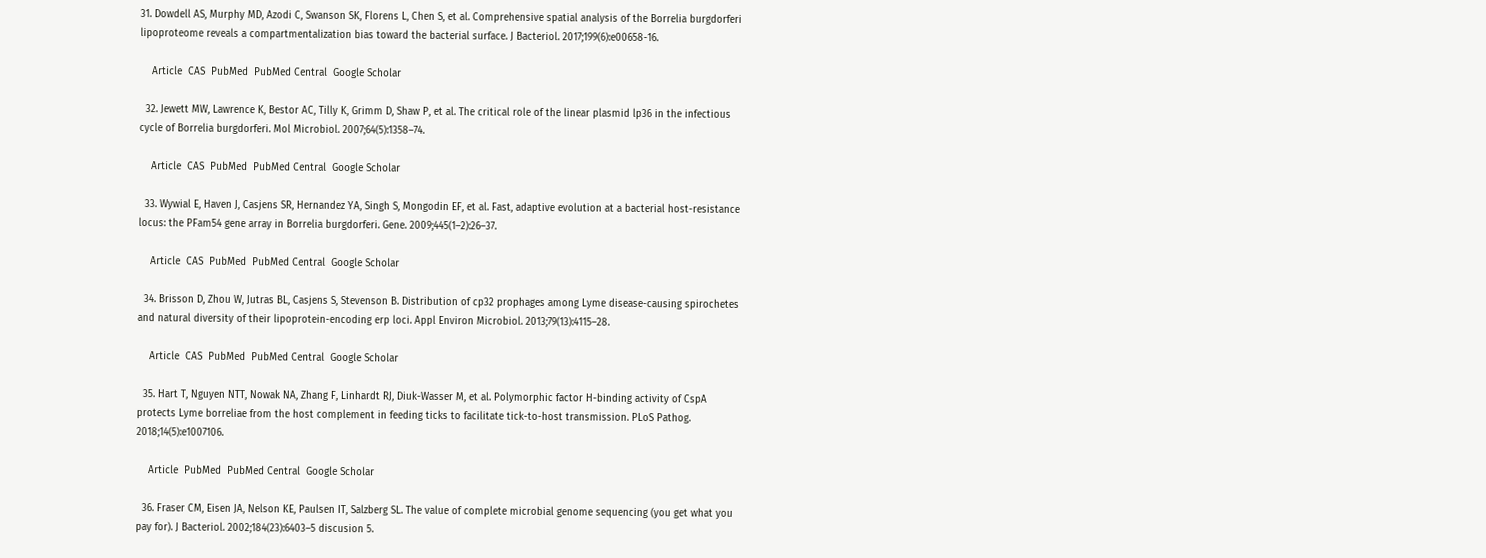31. Dowdell AS, Murphy MD, Azodi C, Swanson SK, Florens L, Chen S, et al. Comprehensive spatial analysis of the Borrelia burgdorferi lipoproteome reveals a compartmentalization bias toward the bacterial surface. J Bacteriol. 2017;199(6):e00658-16.

    Article  CAS  PubMed  PubMed Central  Google Scholar

  32. Jewett MW, Lawrence K, Bestor AC, Tilly K, Grimm D, Shaw P, et al. The critical role of the linear plasmid lp36 in the infectious cycle of Borrelia burgdorferi. Mol Microbiol. 2007;64(5):1358–74.

    Article  CAS  PubMed  PubMed Central  Google Scholar

  33. Wywial E, Haven J, Casjens SR, Hernandez YA, Singh S, Mongodin EF, et al. Fast, adaptive evolution at a bacterial host-resistance locus: the PFam54 gene array in Borrelia burgdorferi. Gene. 2009;445(1–2):26–37.

    Article  CAS  PubMed  PubMed Central  Google Scholar

  34. Brisson D, Zhou W, Jutras BL, Casjens S, Stevenson B. Distribution of cp32 prophages among Lyme disease-causing spirochetes and natural diversity of their lipoprotein-encoding erp loci. Appl Environ Microbiol. 2013;79(13):4115–28.

    Article  CAS  PubMed  PubMed Central  Google Scholar

  35. Hart T, Nguyen NTT, Nowak NA, Zhang F, Linhardt RJ, Diuk-Wasser M, et al. Polymorphic factor H-binding activity of CspA protects Lyme borreliae from the host complement in feeding ticks to facilitate tick-to-host transmission. PLoS Pathog. 2018;14(5):e1007106.

    Article  PubMed  PubMed Central  Google Scholar

  36. Fraser CM, Eisen JA, Nelson KE, Paulsen IT, Salzberg SL. The value of complete microbial genome sequencing (you get what you pay for). J Bacteriol. 2002;184(23):6403–5 discusion 5.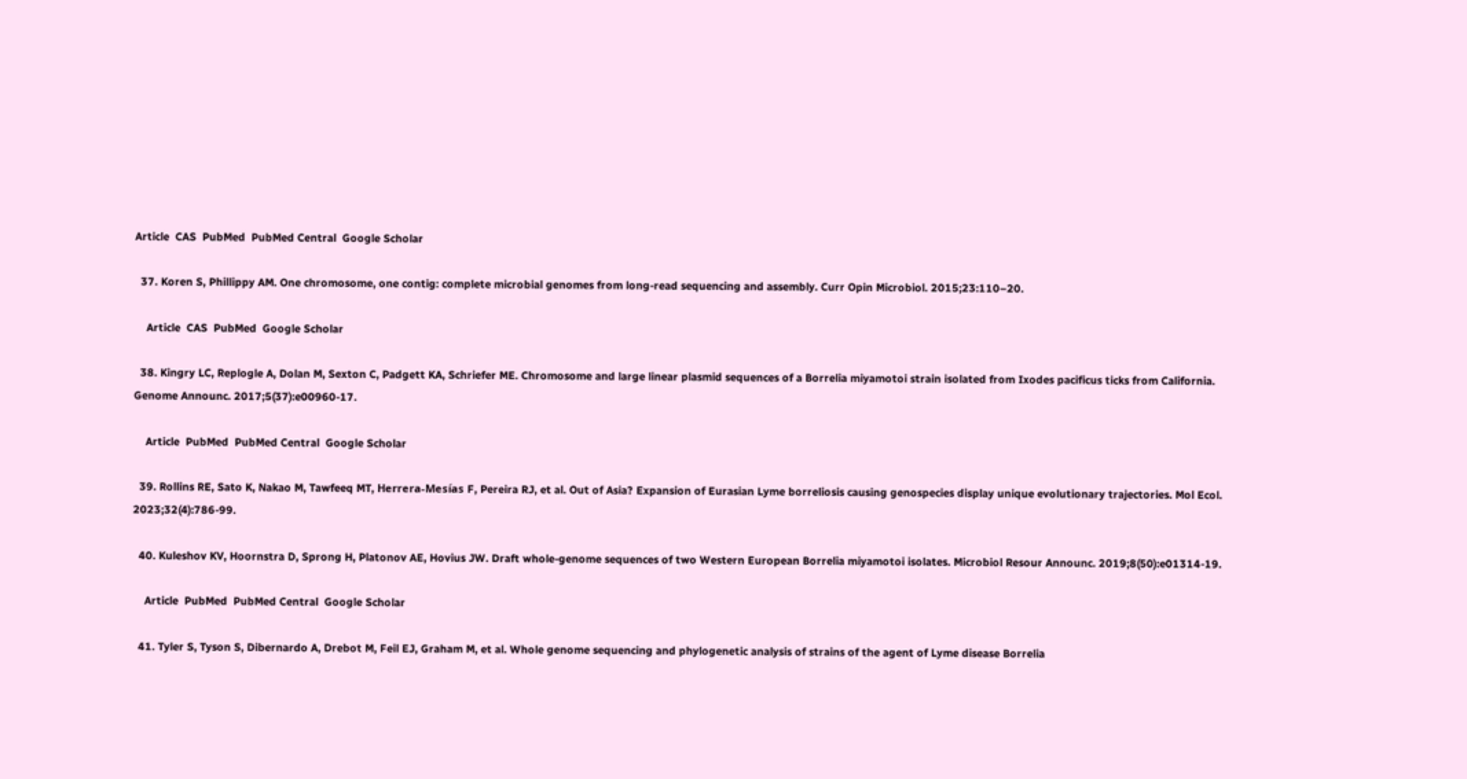Article  CAS  PubMed  PubMed Central  Google Scholar

  37. Koren S, Phillippy AM. One chromosome, one contig: complete microbial genomes from long-read sequencing and assembly. Curr Opin Microbiol. 2015;23:110–20.

    Article  CAS  PubMed  Google Scholar

  38. Kingry LC, Replogle A, Dolan M, Sexton C, Padgett KA, Schriefer ME. Chromosome and large linear plasmid sequences of a Borrelia miyamotoi strain isolated from Ixodes pacificus ticks from California. Genome Announc. 2017;5(37):e00960-17.

    Article  PubMed  PubMed Central  Google Scholar

  39. Rollins RE, Sato K, Nakao M, Tawfeeq MT, Herrera-Mesías F, Pereira RJ, et al. Out of Asia? Expansion of Eurasian Lyme borreliosis causing genospecies display unique evolutionary trajectories. Mol Ecol. 2023;32(4):786-99.

  40. Kuleshov KV, Hoornstra D, Sprong H, Platonov AE, Hovius JW. Draft whole-genome sequences of two Western European Borrelia miyamotoi isolates. Microbiol Resour Announc. 2019;8(50):e01314-19.

    Article  PubMed  PubMed Central  Google Scholar

  41. Tyler S, Tyson S, Dibernardo A, Drebot M, Feil EJ, Graham M, et al. Whole genome sequencing and phylogenetic analysis of strains of the agent of Lyme disease Borrelia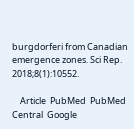burgdorferi from Canadian emergence zones. Sci Rep. 2018;8(1):10552.

    Article  PubMed  PubMed Central  Google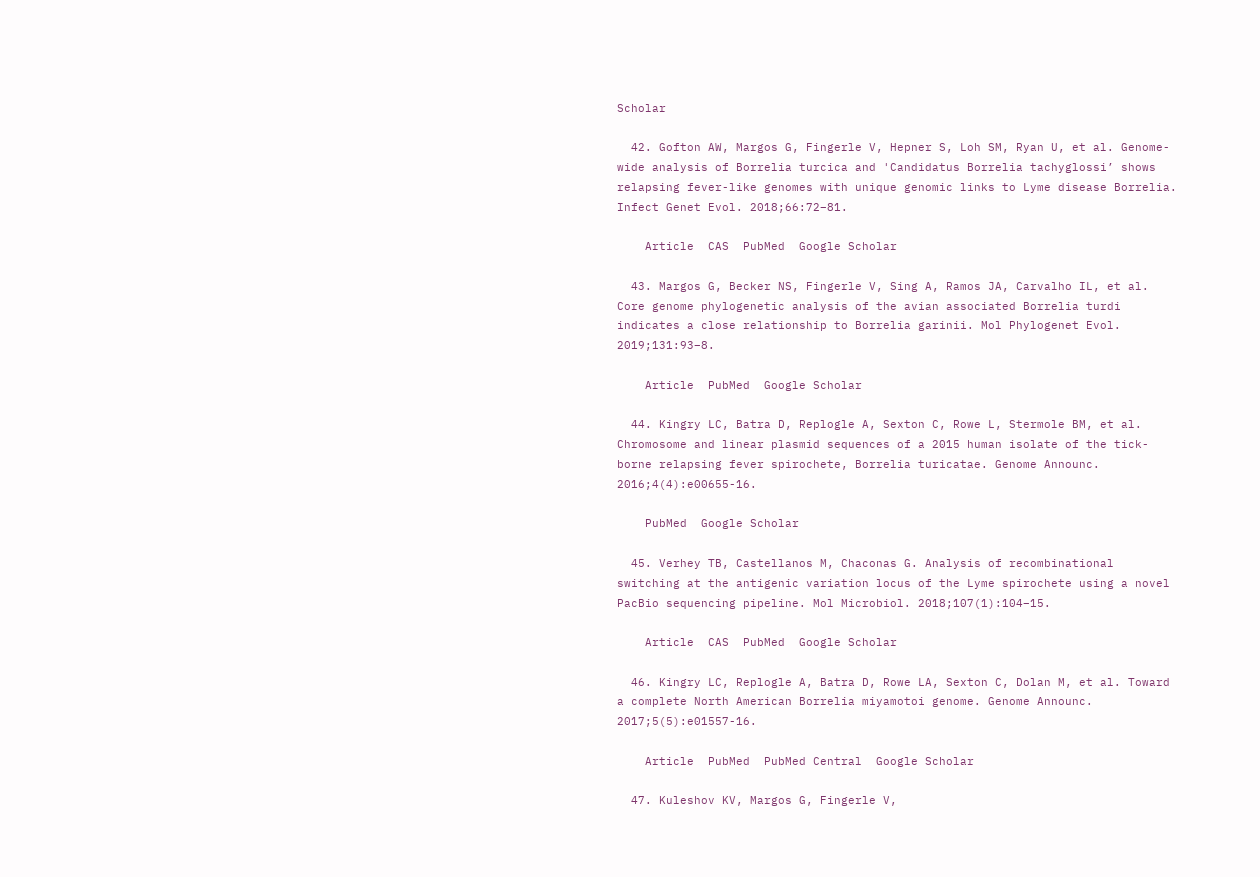Scholar

  42. Gofton AW, Margos G, Fingerle V, Hepner S, Loh SM, Ryan U, et al. Genome-wide analysis of Borrelia turcica and 'Candidatus Borrelia tachyglossi’ shows relapsing fever-like genomes with unique genomic links to Lyme disease Borrelia. Infect Genet Evol. 2018;66:72–81.

    Article  CAS  PubMed  Google Scholar

  43. Margos G, Becker NS, Fingerle V, Sing A, Ramos JA, Carvalho IL, et al. Core genome phylogenetic analysis of the avian associated Borrelia turdi indicates a close relationship to Borrelia garinii. Mol Phylogenet Evol. 2019;131:93–8.

    Article  PubMed  Google Scholar

  44. Kingry LC, Batra D, Replogle A, Sexton C, Rowe L, Stermole BM, et al. Chromosome and linear plasmid sequences of a 2015 human isolate of the tick-borne relapsing fever spirochete, Borrelia turicatae. Genome Announc. 2016;4(4):e00655-16.

    PubMed  Google Scholar

  45. Verhey TB, Castellanos M, Chaconas G. Analysis of recombinational switching at the antigenic variation locus of the Lyme spirochete using a novel PacBio sequencing pipeline. Mol Microbiol. 2018;107(1):104–15.

    Article  CAS  PubMed  Google Scholar

  46. Kingry LC, Replogle A, Batra D, Rowe LA, Sexton C, Dolan M, et al. Toward a complete North American Borrelia miyamotoi genome. Genome Announc. 2017;5(5):e01557-16.

    Article  PubMed  PubMed Central  Google Scholar

  47. Kuleshov KV, Margos G, Fingerle V,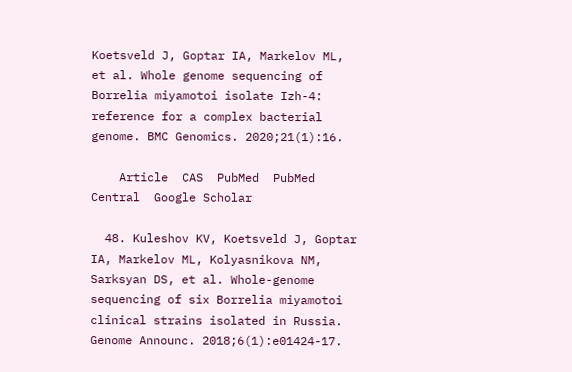Koetsveld J, Goptar IA, Markelov ML, et al. Whole genome sequencing of Borrelia miyamotoi isolate Izh-4: reference for a complex bacterial genome. BMC Genomics. 2020;21(1):16.

    Article  CAS  PubMed  PubMed Central  Google Scholar

  48. Kuleshov KV, Koetsveld J, Goptar IA, Markelov ML, Kolyasnikova NM, Sarksyan DS, et al. Whole-genome sequencing of six Borrelia miyamotoi clinical strains isolated in Russia. Genome Announc. 2018;6(1):e01424-17.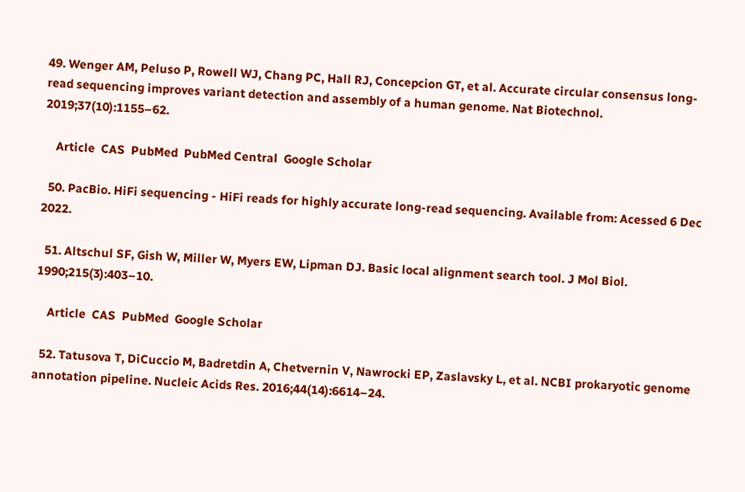49. Wenger AM, Peluso P, Rowell WJ, Chang PC, Hall RJ, Concepcion GT, et al. Accurate circular consensus long-read sequencing improves variant detection and assembly of a human genome. Nat Biotechnol. 2019;37(10):1155–62.

    Article  CAS  PubMed  PubMed Central  Google Scholar

  50. PacBio. HiFi sequencing - HiFi reads for highly accurate long-read sequencing. Available from: Acessed 6 Dec 2022.

  51. Altschul SF, Gish W, Miller W, Myers EW, Lipman DJ. Basic local alignment search tool. J Mol Biol. 1990;215(3):403–10.

    Article  CAS  PubMed  Google Scholar

  52. Tatusova T, DiCuccio M, Badretdin A, Chetvernin V, Nawrocki EP, Zaslavsky L, et al. NCBI prokaryotic genome annotation pipeline. Nucleic Acids Res. 2016;44(14):6614–24.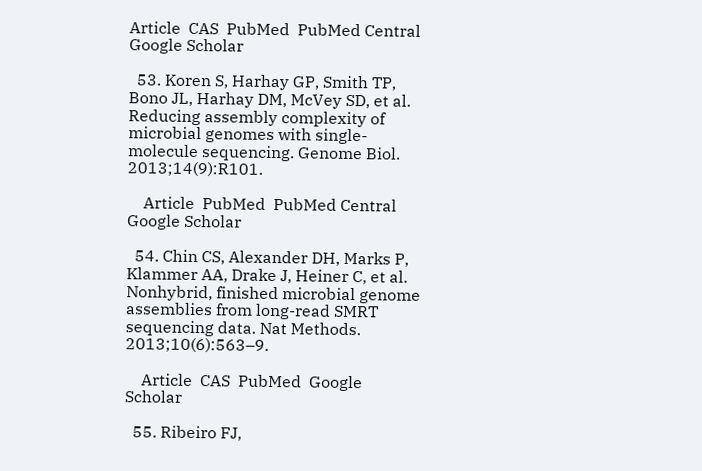Article  CAS  PubMed  PubMed Central  Google Scholar

  53. Koren S, Harhay GP, Smith TP, Bono JL, Harhay DM, McVey SD, et al. Reducing assembly complexity of microbial genomes with single-molecule sequencing. Genome Biol. 2013;14(9):R101.

    Article  PubMed  PubMed Central  Google Scholar

  54. Chin CS, Alexander DH, Marks P, Klammer AA, Drake J, Heiner C, et al. Nonhybrid, finished microbial genome assemblies from long-read SMRT sequencing data. Nat Methods. 2013;10(6):563–9.

    Article  CAS  PubMed  Google Scholar

  55. Ribeiro FJ,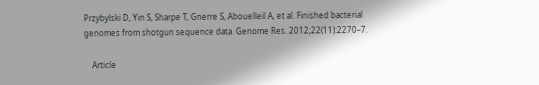Przybylski D, Yin S, Sharpe T, Gnerre S, Abouelleil A, et al. Finished bacterial genomes from shotgun sequence data. Genome Res. 2012;22(11):2270–7.

    Article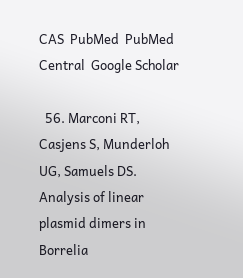CAS  PubMed  PubMed Central  Google Scholar

  56. Marconi RT, Casjens S, Munderloh UG, Samuels DS. Analysis of linear plasmid dimers in Borrelia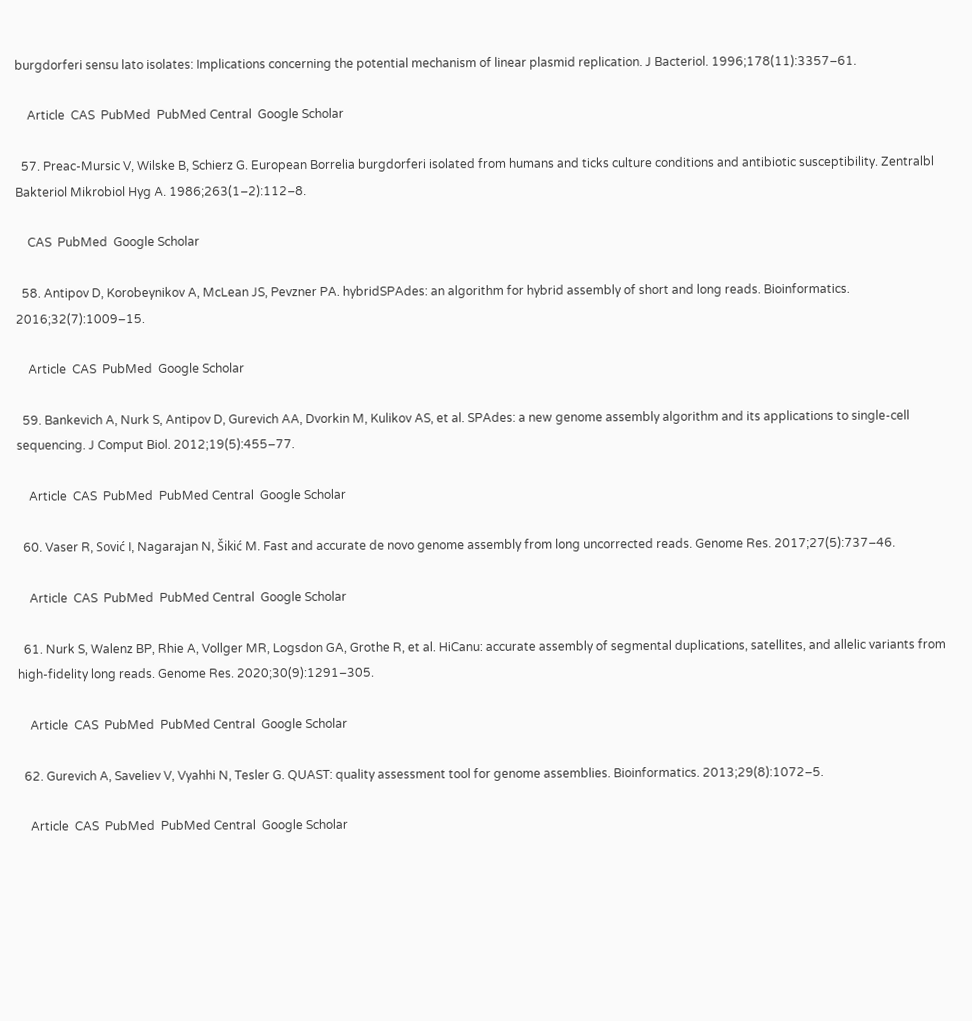burgdorferi sensu lato isolates: Implications concerning the potential mechanism of linear plasmid replication. J Bacteriol. 1996;178(11):3357–61.

    Article  CAS  PubMed  PubMed Central  Google Scholar

  57. Preac-Mursic V, Wilske B, Schierz G. European Borrelia burgdorferi isolated from humans and ticks culture conditions and antibiotic susceptibility. Zentralbl Bakteriol Mikrobiol Hyg A. 1986;263(1–2):112–8.

    CAS  PubMed  Google Scholar

  58. Antipov D, Korobeynikov A, McLean JS, Pevzner PA. hybridSPAdes: an algorithm for hybrid assembly of short and long reads. Bioinformatics. 2016;32(7):1009–15.

    Article  CAS  PubMed  Google Scholar

  59. Bankevich A, Nurk S, Antipov D, Gurevich AA, Dvorkin M, Kulikov AS, et al. SPAdes: a new genome assembly algorithm and its applications to single-cell sequencing. J Comput Biol. 2012;19(5):455–77.

    Article  CAS  PubMed  PubMed Central  Google Scholar

  60. Vaser R, Sović I, Nagarajan N, Šikić M. Fast and accurate de novo genome assembly from long uncorrected reads. Genome Res. 2017;27(5):737–46.

    Article  CAS  PubMed  PubMed Central  Google Scholar

  61. Nurk S, Walenz BP, Rhie A, Vollger MR, Logsdon GA, Grothe R, et al. HiCanu: accurate assembly of segmental duplications, satellites, and allelic variants from high-fidelity long reads. Genome Res. 2020;30(9):1291–305.

    Article  CAS  PubMed  PubMed Central  Google Scholar

  62. Gurevich A, Saveliev V, Vyahhi N, Tesler G. QUAST: quality assessment tool for genome assemblies. Bioinformatics. 2013;29(8):1072–5.

    Article  CAS  PubMed  PubMed Central  Google Scholar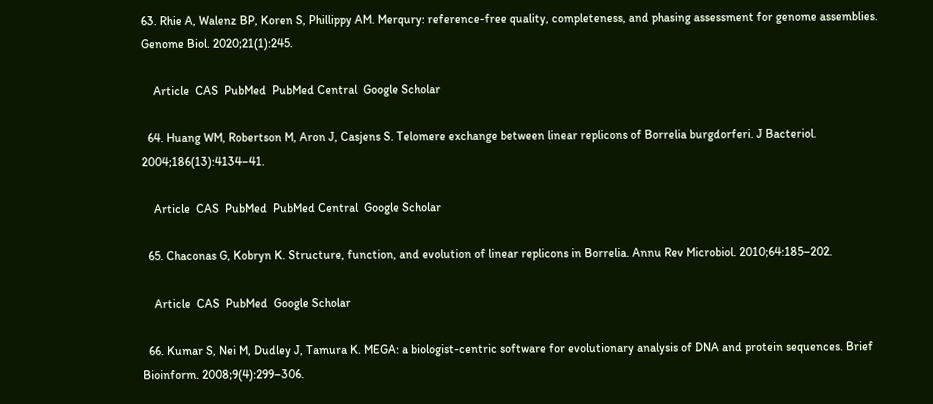63. Rhie A, Walenz BP, Koren S, Phillippy AM. Merqury: reference-free quality, completeness, and phasing assessment for genome assemblies. Genome Biol. 2020;21(1):245.

    Article  CAS  PubMed  PubMed Central  Google Scholar

  64. Huang WM, Robertson M, Aron J, Casjens S. Telomere exchange between linear replicons of Borrelia burgdorferi. J Bacteriol. 2004;186(13):4134–41.

    Article  CAS  PubMed  PubMed Central  Google Scholar

  65. Chaconas G, Kobryn K. Structure, function, and evolution of linear replicons in Borrelia. Annu Rev Microbiol. 2010;64:185–202.

    Article  CAS  PubMed  Google Scholar

  66. Kumar S, Nei M, Dudley J, Tamura K. MEGA: a biologist-centric software for evolutionary analysis of DNA and protein sequences. Brief Bioinform. 2008;9(4):299–306.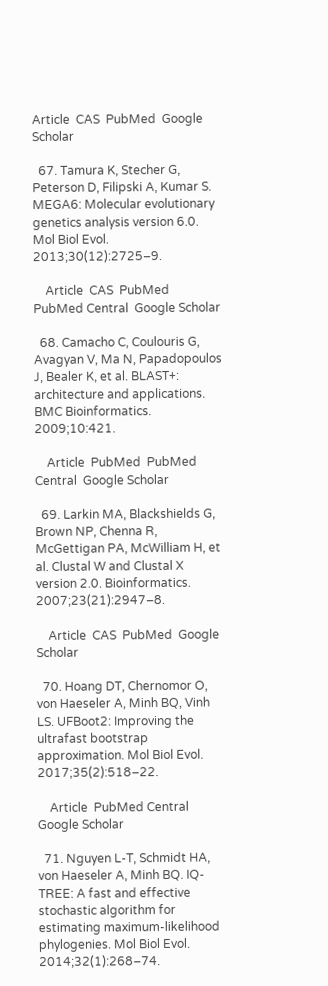Article  CAS  PubMed  Google Scholar

  67. Tamura K, Stecher G, Peterson D, Filipski A, Kumar S. MEGA6: Molecular evolutionary genetics analysis version 6.0. Mol Biol Evol. 2013;30(12):2725–9.

    Article  CAS  PubMed  PubMed Central  Google Scholar

  68. Camacho C, Coulouris G, Avagyan V, Ma N, Papadopoulos J, Bealer K, et al. BLAST+: architecture and applications. BMC Bioinformatics. 2009;10:421.

    Article  PubMed  PubMed Central  Google Scholar

  69. Larkin MA, Blackshields G, Brown NP, Chenna R, McGettigan PA, McWilliam H, et al. Clustal W and Clustal X version 2.0. Bioinformatics. 2007;23(21):2947–8.

    Article  CAS  PubMed  Google Scholar

  70. Hoang DT, Chernomor O, von Haeseler A, Minh BQ, Vinh LS. UFBoot2: Improving the ultrafast bootstrap approximation. Mol Biol Evol. 2017;35(2):518–22.

    Article  PubMed Central  Google Scholar

  71. Nguyen L-T, Schmidt HA, von Haeseler A, Minh BQ. IQ-TREE: A fast and effective stochastic algorithm for estimating maximum-likelihood phylogenies. Mol Biol Evol. 2014;32(1):268–74.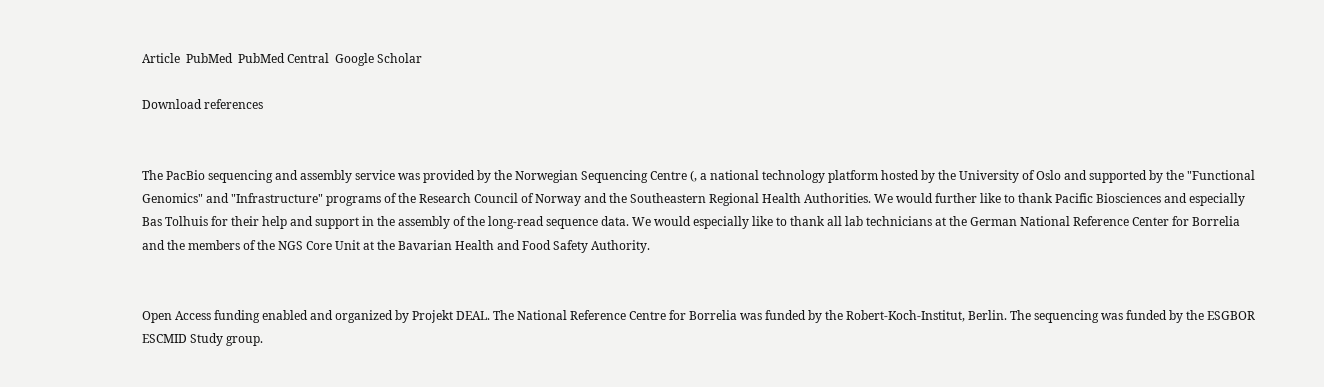Article  PubMed  PubMed Central  Google Scholar

Download references


The PacBio sequencing and assembly service was provided by the Norwegian Sequencing Centre (, a national technology platform hosted by the University of Oslo and supported by the "Functional Genomics" and "Infrastructure" programs of the Research Council of Norway and the Southeastern Regional Health Authorities. We would further like to thank Pacific Biosciences and especially Bas Tolhuis for their help and support in the assembly of the long-read sequence data. We would especially like to thank all lab technicians at the German National Reference Center for Borrelia and the members of the NGS Core Unit at the Bavarian Health and Food Safety Authority.


Open Access funding enabled and organized by Projekt DEAL. The National Reference Centre for Borrelia was funded by the Robert-Koch-Institut, Berlin. The sequencing was funded by the ESGBOR ESCMID Study group.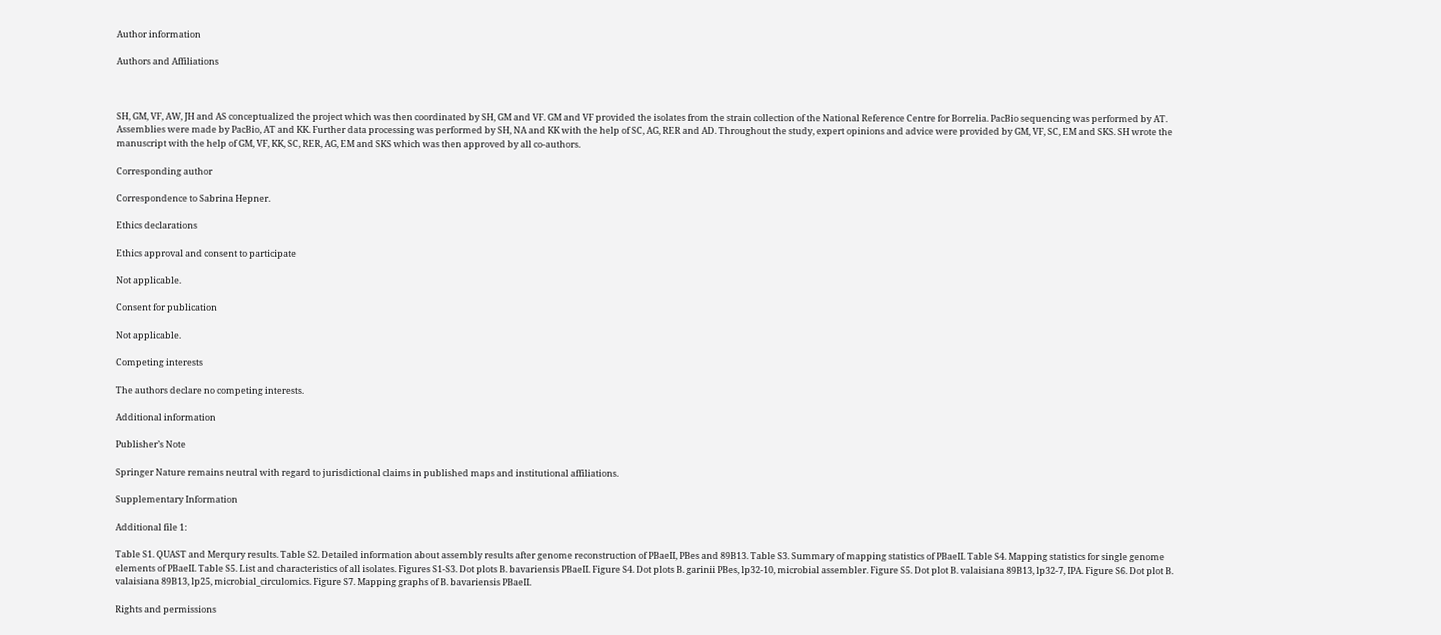Author information

Authors and Affiliations



SH, GM, VF, AW, JH and AS conceptualized the project which was then coordinated by SH, GM and VF. GM and VF provided the isolates from the strain collection of the National Reference Centre for Borrelia. PacBio sequencing was performed by AT. Assemblies were made by PacBio, AT and KK. Further data processing was performed by SH, NA and KK with the help of SC, AG, RER and AD. Throughout the study, expert opinions and advice were provided by GM, VF, SC, EM and SKS. SH wrote the manuscript with the help of GM, VF, KK, SC, RER, AG, EM and SKS which was then approved by all co-authors.

Corresponding author

Correspondence to Sabrina Hepner.

Ethics declarations

Ethics approval and consent to participate

Not applicable.

Consent for publication

Not applicable.

Competing interests

The authors declare no competing interests.

Additional information

Publisher’s Note

Springer Nature remains neutral with regard to jurisdictional claims in published maps and institutional affiliations.

Supplementary Information

Additional file 1:

Table S1. QUAST and Merqury results. Table S2. Detailed information about assembly results after genome reconstruction of PBaeII, PBes and 89B13. Table S3. Summary of mapping statistics of PBaeII. Table S4. Mapping statistics for single genome elements of PBaeII. Table S5. List and characteristics of all isolates. Figures S1-S3. Dot plots B. bavariensis PBaeII. Figure S4. Dot plots B. garinii PBes, lp32-10, microbial assembler. Figure S5. Dot plot B. valaisiana 89B13, lp32-7, IPA. Figure S6. Dot plot B. valaisiana 89B13, lp25, microbial_circulomics. Figure S7. Mapping graphs of B. bavariensis PBaeII.

Rights and permissions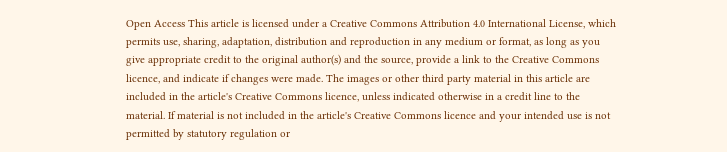Open Access This article is licensed under a Creative Commons Attribution 4.0 International License, which permits use, sharing, adaptation, distribution and reproduction in any medium or format, as long as you give appropriate credit to the original author(s) and the source, provide a link to the Creative Commons licence, and indicate if changes were made. The images or other third party material in this article are included in the article's Creative Commons licence, unless indicated otherwise in a credit line to the material. If material is not included in the article's Creative Commons licence and your intended use is not permitted by statutory regulation or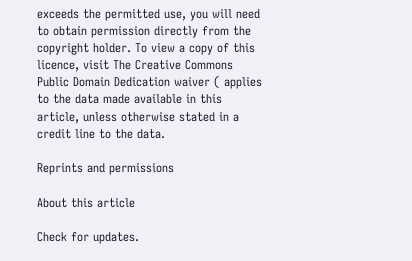exceeds the permitted use, you will need to obtain permission directly from the copyright holder. To view a copy of this licence, visit The Creative Commons Public Domain Dedication waiver ( applies to the data made available in this article, unless otherwise stated in a credit line to the data.

Reprints and permissions

About this article

Check for updates.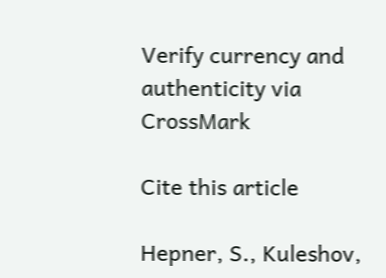Verify currency and authenticity via CrossMark

Cite this article

Hepner, S., Kuleshov,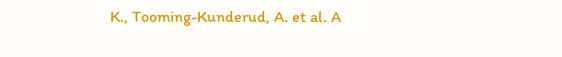K., Tooming-Kunderud, A. et al. A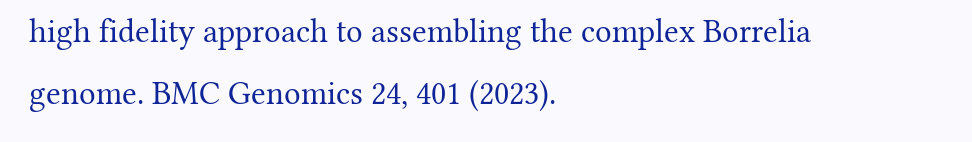high fidelity approach to assembling the complex Borrelia genome. BMC Genomics 24, 401 (2023).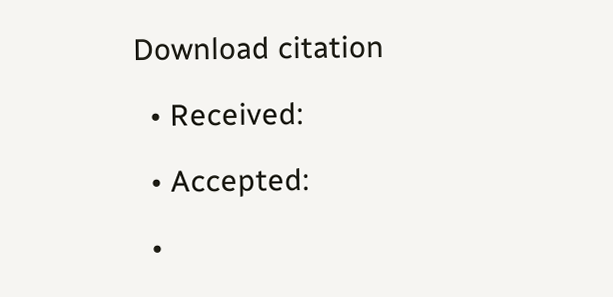Download citation

  • Received:

  • Accepted:

  •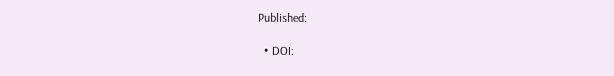Published:

  • DOI: